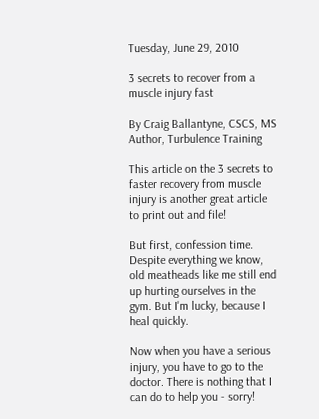Tuesday, June 29, 2010

3 secrets to recover from a muscle injury fast

By Craig Ballantyne, CSCS, MS
Author, Turbulence Training

This article on the 3 secrets to faster recovery from muscle injury is another great article to print out and file!

But first, confession time. Despite everything we know, old meatheads like me still end up hurting ourselves in the gym. But I'm lucky, because I heal quickly.

Now when you have a serious injury, you have to go to the doctor. There is nothing that I can do to help you - sorry!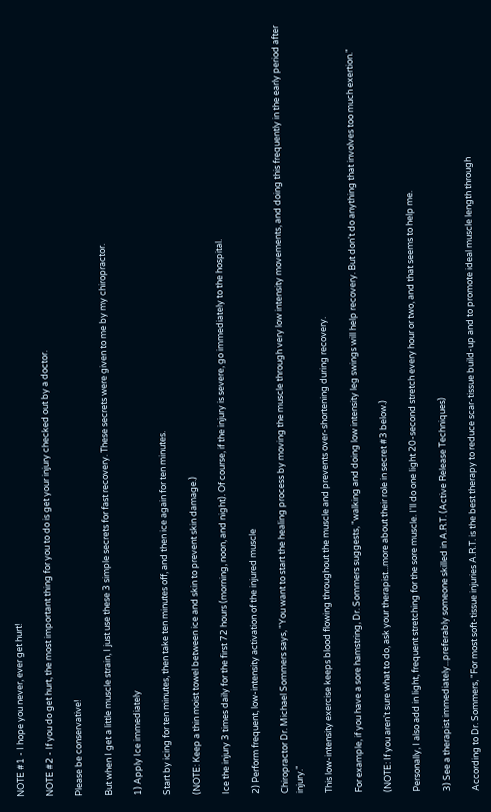NOTE #1 - I hope you never, ever get hurt!

NOTE #2 - If you do get hurt, the most important thing for you to do is get your injury checked out by a doctor.

Please be conservative!

But when I get a little muscle strain, I just use these 3 simple secrets for fast recovery. These secrets were given to me by my chiropractor.

1) Apply Ice immediately

Start by icing for ten minutes, then take ten minutes off, and then ice again for ten minutes.

(NOTE: Keep a thin moist towel between ice and skin to prevent skin damage.)

Ice the injury 3 times daily for the first 72 hours (morning, noon, and night). Of course, if the injury is severe, go immediately to the hospital.

2) Perform frequent, low-intensity activation of the injured muscle

Chiropractor Dr. Michael Sommers says, "You want to start the healing process by moving the muscle through very low intensity movements, and doing this frequently in the early period after injury."

This low-intensity exercise keeps blood flowing throughout the muscle and prevents over-shortening during recovery.

For example, if you have a sore hamstring, Dr. Sommers suggests, "walking and doing low intensity leg swings will help recovery. But don't do anything that involves too much exertion."

(NOTE: If you aren't sure what to do, ask your therapist...more about their role in secret #3 below.)

Personally, I also add in light, frequent stretching for the sore muscle. I'll do one light 20-second stretch every hour or two, and that seems to help me.

3) See a therapist immediately...preferably someone skilled in A.R.T. (Active Release Techniques)

According to Dr. Sommers, "For most soft-tissue injuries A.R.T. is the best therapy to reduce scar-tissue build-up and to promote ideal muscle length through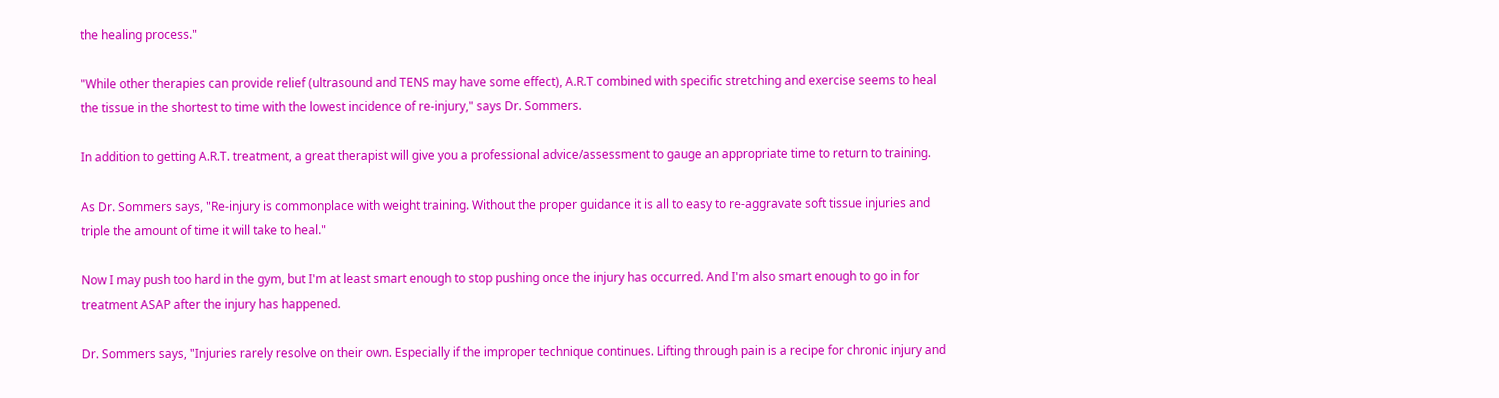the healing process."

"While other therapies can provide relief (ultrasound and TENS may have some effect), A.R.T combined with specific stretching and exercise seems to heal the tissue in the shortest to time with the lowest incidence of re-injury," says Dr. Sommers.

In addition to getting A.R.T. treatment, a great therapist will give you a professional advice/assessment to gauge an appropriate time to return to training.

As Dr. Sommers says, "Re-injury is commonplace with weight training. Without the proper guidance it is all to easy to re-aggravate soft tissue injuries and triple the amount of time it will take to heal."

Now I may push too hard in the gym, but I'm at least smart enough to stop pushing once the injury has occurred. And I'm also smart enough to go in for treatment ASAP after the injury has happened.

Dr. Sommers says, "Injuries rarely resolve on their own. Especially if the improper technique continues. Lifting through pain is a recipe for chronic injury and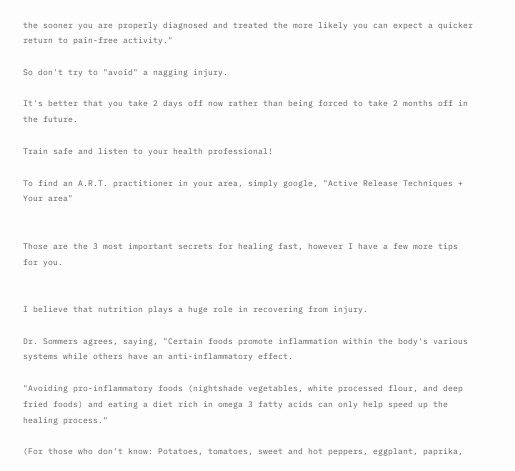the sooner you are properly diagnosed and treated the more likely you can expect a quicker return to pain-free activity."

So don't try to "avoid" a nagging injury.

It's better that you take 2 days off now rather than being forced to take 2 months off in the future.

Train safe and listen to your health professional!

To find an A.R.T. practitioner in your area, simply google, "Active Release Techniques + Your area"


Those are the 3 most important secrets for healing fast, however I have a few more tips for you.


I believe that nutrition plays a huge role in recovering from injury.

Dr. Sommers agrees, saying, "Certain foods promote inflammation within the body's various systems while others have an anti-inflammatory effect.

"Avoiding pro-inflammatory foods (nightshade vegetables, white processed flour, and deep fried foods) and eating a diet rich in omega 3 fatty acids can only help speed up the healing process."

(For those who don't know: Potatoes, tomatoes, sweet and hot peppers, eggplant, paprika,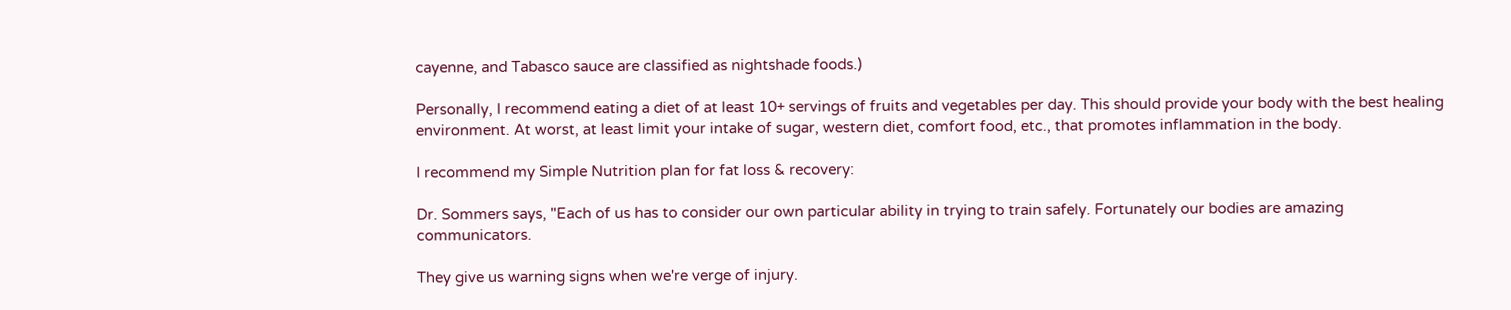cayenne, and Tabasco sauce are classified as nightshade foods.)

Personally, I recommend eating a diet of at least 10+ servings of fruits and vegetables per day. This should provide your body with the best healing environment. At worst, at least limit your intake of sugar, western diet, comfort food, etc., that promotes inflammation in the body.

I recommend my Simple Nutrition plan for fat loss & recovery:

Dr. Sommers says, "Each of us has to consider our own particular ability in trying to train safely. Fortunately our bodies are amazing communicators.

They give us warning signs when we're verge of injury.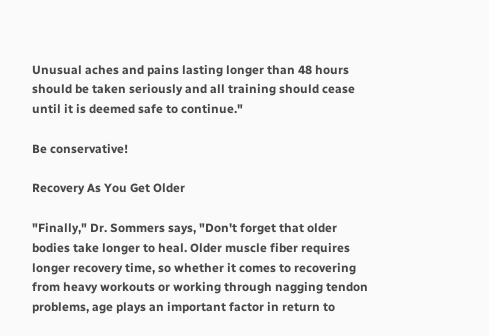Unusual aches and pains lasting longer than 48 hours should be taken seriously and all training should cease until it is deemed safe to continue."

Be conservative!

Recovery As You Get Older

"Finally," Dr. Sommers says, "Don't forget that older bodies take longer to heal. Older muscle fiber requires longer recovery time, so whether it comes to recovering from heavy workouts or working through nagging tendon problems, age plays an important factor in return to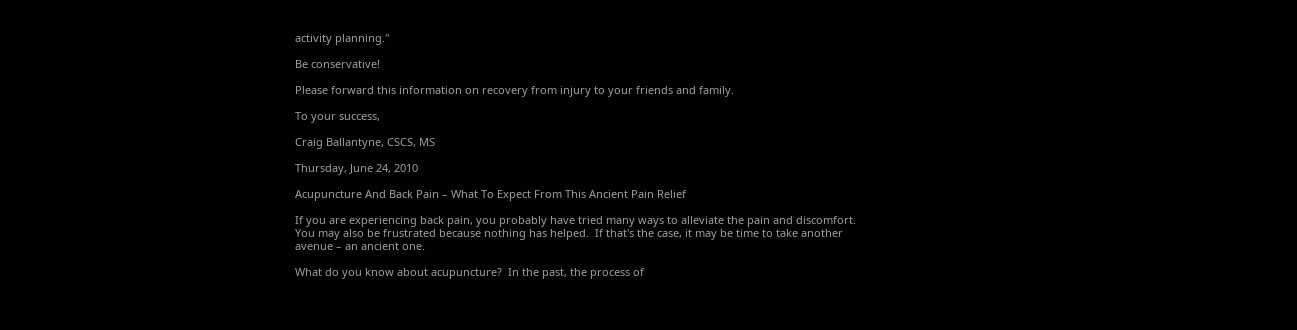activity planning."

Be conservative!

Please forward this information on recovery from injury to your friends and family.

To your success,

Craig Ballantyne, CSCS, MS

Thursday, June 24, 2010

Acupuncture And Back Pain – What To Expect From This Ancient Pain Relief

If you are experiencing back pain, you probably have tried many ways to alleviate the pain and discomfort.  You may also be frustrated because nothing has helped.  If that's the case, it may be time to take another avenue – an ancient one.

What do you know about acupuncture?  In the past, the process of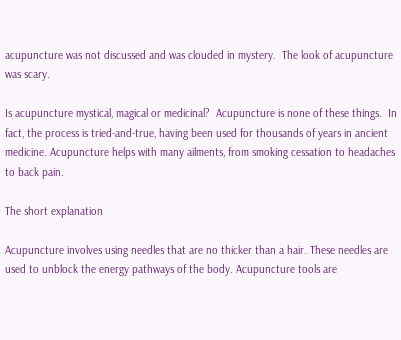acupuncture was not discussed and was clouded in mystery.  The look of acupuncture was scary.

Is acupuncture mystical, magical or medicinal?  Acupuncture is none of these things.  In fact, the process is tried-and-true, having been used for thousands of years in ancient medicine. Acupuncture helps with many ailments, from smoking cessation to headaches to back pain.

The short explanation

Acupuncture involves using needles that are no thicker than a hair. These needles are used to unblock the energy pathways of the body. Acupuncture tools are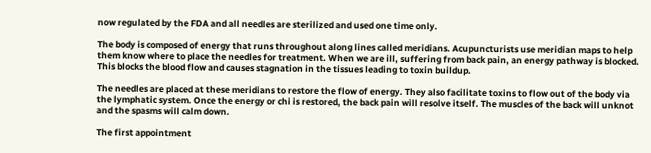now regulated by the FDA and all needles are sterilized and used one time only.

The body is composed of energy that runs throughout along lines called meridians. Acupuncturists use meridian maps to help them know where to place the needles for treatment. When we are ill, suffering from back pain, an energy pathway is blocked. This blocks the blood flow and causes stagnation in the tissues leading to toxin buildup.

The needles are placed at these meridians to restore the flow of energy. They also facilitate toxins to flow out of the body via the lymphatic system. Once the energy or chi is restored, the back pain will resolve itself. The muscles of the back will unknot and the spasms will calm down.

The first appointment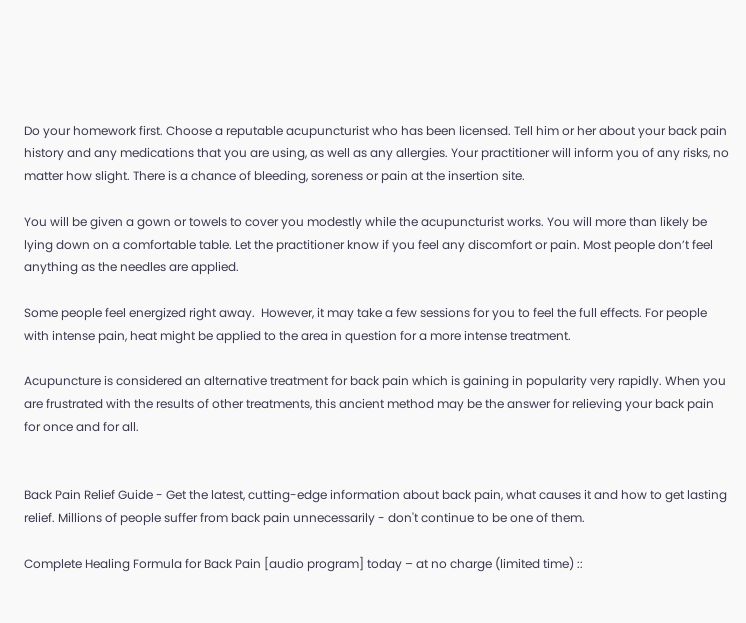Do your homework first. Choose a reputable acupuncturist who has been licensed. Tell him or her about your back pain history and any medications that you are using, as well as any allergies. Your practitioner will inform you of any risks, no matter how slight. There is a chance of bleeding, soreness or pain at the insertion site.

You will be given a gown or towels to cover you modestly while the acupuncturist works. You will more than likely be lying down on a comfortable table. Let the practitioner know if you feel any discomfort or pain. Most people don’t feel anything as the needles are applied.

Some people feel energized right away.  However, it may take a few sessions for you to feel the full effects. For people with intense pain, heat might be applied to the area in question for a more intense treatment.

Acupuncture is considered an alternative treatment for back pain which is gaining in popularity very rapidly. When you are frustrated with the results of other treatments, this ancient method may be the answer for relieving your back pain for once and for all.


Back Pain Relief Guide - Get the latest, cutting-edge information about back pain, what causes it and how to get lasting relief. Millions of people suffer from back pain unnecessarily - don't continue to be one of them.

Complete Healing Formula for Back Pain [audio program] today – at no charge (limited time) ::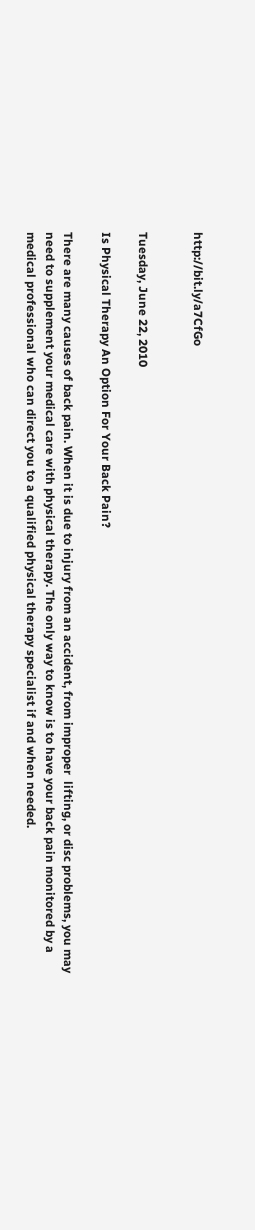http://bit.ly/a7CfGo


Tuesday, June 22, 2010

Is Physical Therapy An Option For Your Back Pain?

There are many causes of back pain. When it is due to injury from an accident, from improper  lifting, or disc problems, you may need to supplement your medical care with physical therapy. The only way to know is to have your back pain monitored by a medical professional who can direct you to a qualified physical therapy specialist if and when needed.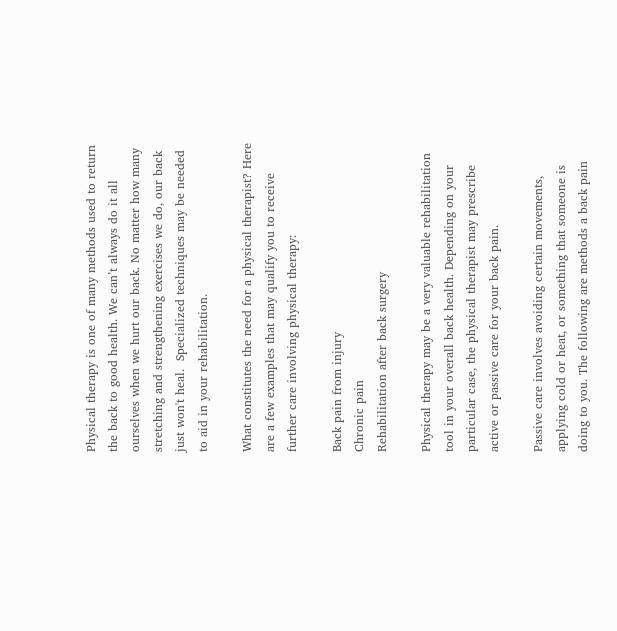Physical therapy is one of many methods used to return the back to good health. We can’t always do it all ourselves when we hurt our back. No matter how many stretching and strengthening exercises we do, our back just won't heal.  Specialized techniques may be needed to aid in your rehabilitation.

What constitutes the need for a physical therapist? Here are a few examples that may qualify you to receive further care involving physical therapy:

Back pain from injury
Chronic pain
Rehabilitation after back surgery

Physical therapy may be a very valuable rehabilitation tool in your overall back health. Depending on your particular case, the physical therapist may prescribe active or passive care for your back pain.

Passive care involves avoiding certain movements, applying cold or heat, or something that someone is doing to you. The following are methods a back pain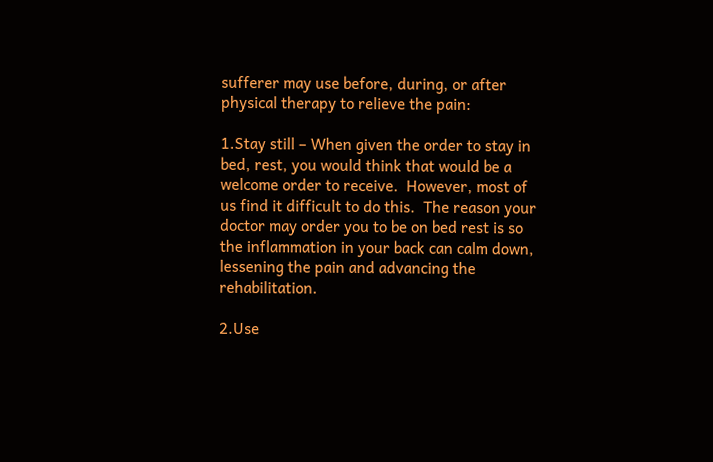sufferer may use before, during, or after physical therapy to relieve the pain:

1.Stay still – When given the order to stay in bed, rest, you would think that would be a welcome order to receive.  However, most of us find it difficult to do this.  The reason your doctor may order you to be on bed rest is so the inflammation in your back can calm down, lessening the pain and advancing the rehabilitation.

2.Use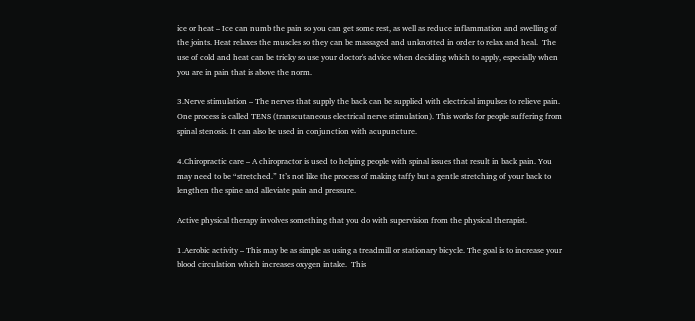ice or heat – Ice can numb the pain so you can get some rest, as well as reduce inflammation and swelling of the joints. Heat relaxes the muscles so they can be massaged and unknotted in order to relax and heal.  The use of cold and heat can be tricky so use your doctor's advice when deciding which to apply, especially when you are in pain that is above the norm.

3.Nerve stimulation – The nerves that supply the back can be supplied with electrical impulses to relieve pain. One process is called TENS (transcutaneous electrical nerve stimulation). This works for people suffering from spinal stenosis. It can also be used in conjunction with acupuncture.

4.Chiropractic care – A chiropractor is used to helping people with spinal issues that result in back pain. You may need to be “stretched.” It’s not like the process of making taffy but a gentle stretching of your back to lengthen the spine and alleviate pain and pressure.

Active physical therapy involves something that you do with supervision from the physical therapist.

1.Aerobic activity – This may be as simple as using a treadmill or stationary bicycle. The goal is to increase your blood circulation which increases oxygen intake.  This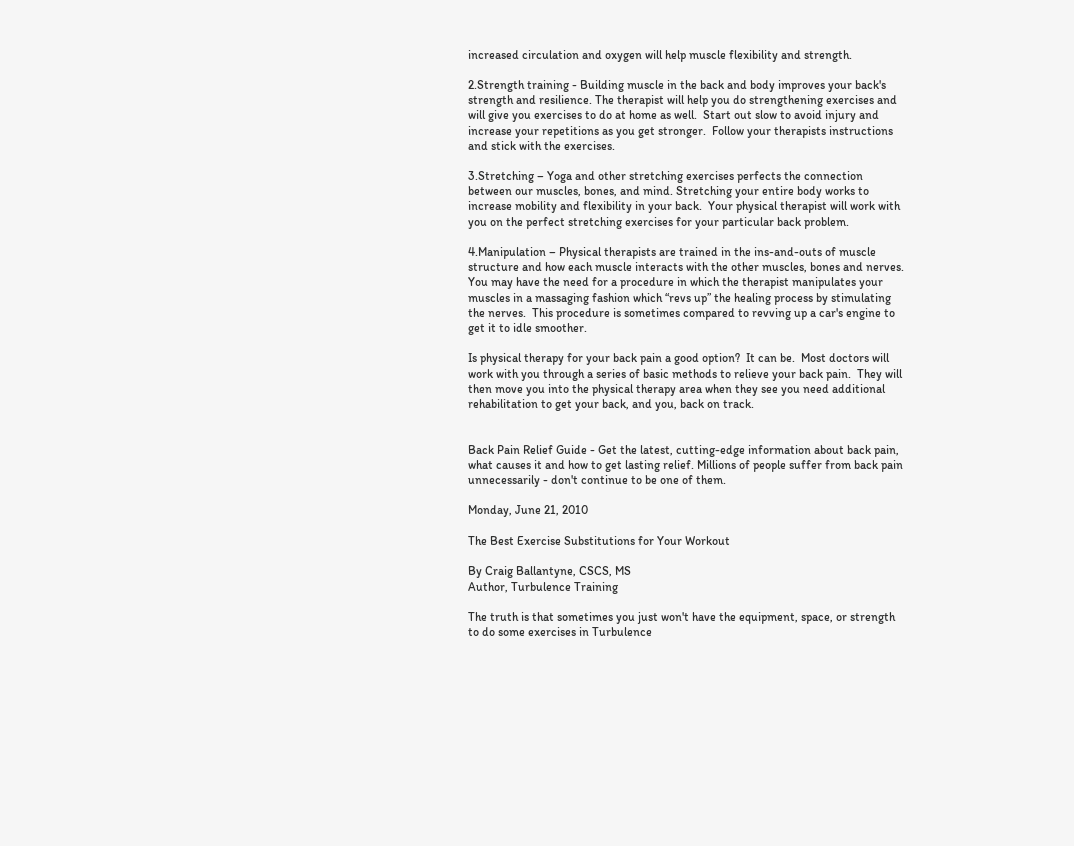increased circulation and oxygen will help muscle flexibility and strength.

2.Strength training - Building muscle in the back and body improves your back's strength and resilience. The therapist will help you do strengthening exercises and will give you exercises to do at home as well.  Start out slow to avoid injury and increase your repetitions as you get stronger.  Follow your therapists instructions and stick with the exercises.

3.Stretching – Yoga and other stretching exercises perfects the connection between our muscles, bones, and mind. Stretching your entire body works to increase mobility and flexibility in your back.  Your physical therapist will work with you on the perfect stretching exercises for your particular back problem.

4.Manipulation – Physical therapists are trained in the ins-and-outs of muscle structure and how each muscle interacts with the other muscles, bones and nerves. You may have the need for a procedure in which the therapist manipulates your muscles in a massaging fashion which “revs up” the healing process by stimulating the nerves.  This procedure is sometimes compared to revving up a car's engine to get it to idle smoother.

Is physical therapy for your back pain a good option?  It can be.  Most doctors will work with you through a series of basic methods to relieve your back pain.  They will then move you into the physical therapy area when they see you need additional rehabilitation to get your back, and you, back on track.


Back Pain Relief Guide - Get the latest, cutting-edge information about back pain, what causes it and how to get lasting relief. Millions of people suffer from back pain unnecessarily - don't continue to be one of them.

Monday, June 21, 2010

The Best Exercise Substitutions for Your Workout

By Craig Ballantyne, CSCS, MS
Author, Turbulence Training

The truth is that sometimes you just won't have the equipment, space, or strength to do some exercises in Turbulence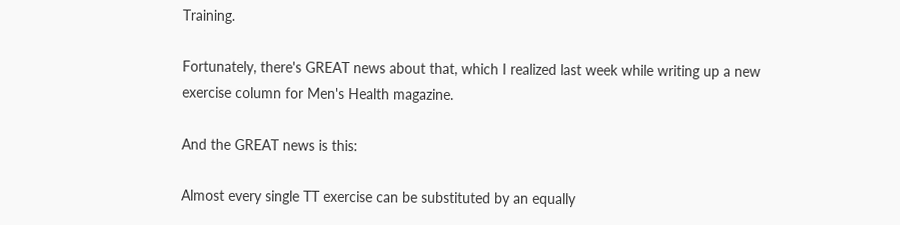Training.

Fortunately, there's GREAT news about that, which I realized last week while writing up a new exercise column for Men's Health magazine.

And the GREAT news is this:

Almost every single TT exercise can be substituted by an equally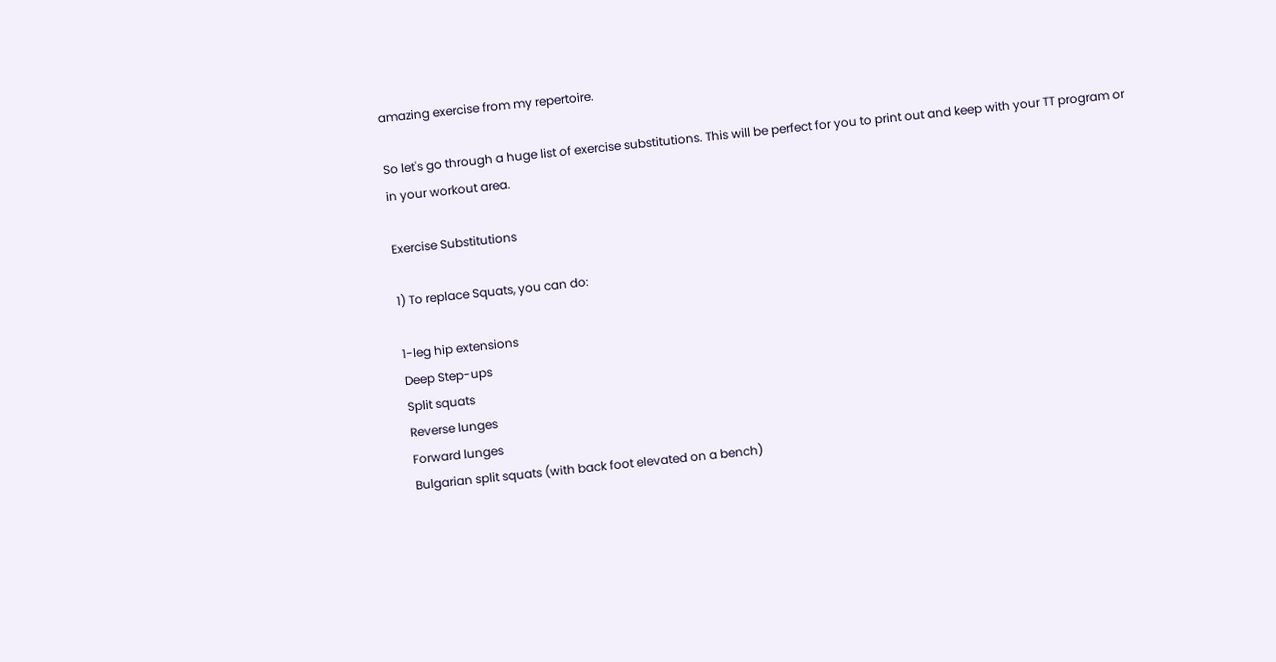amazing exercise from my repertoire.

So let's go through a huge list of exercise substitutions. This will be perfect for you to print out and keep with your TT program or in your workout area.

Exercise Substitutions

1) To replace Squats, you can do:

1-leg hip extensions
Deep Step-ups
Split squats
Reverse lunges
Forward lunges
Bulgarian split squats (with back foot elevated on a bench)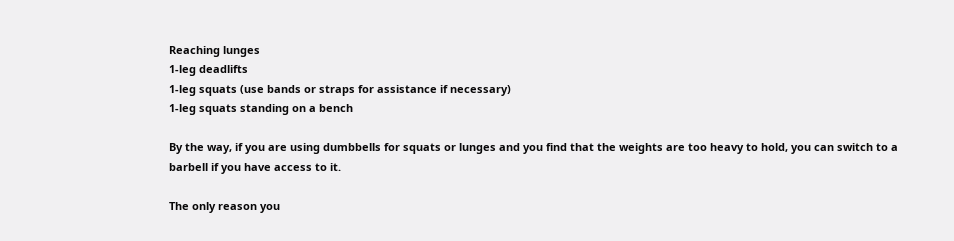Reaching lunges
1-leg deadlifts
1-leg squats (use bands or straps for assistance if necessary)
1-leg squats standing on a bench

By the way, if you are using dumbbells for squats or lunges and you find that the weights are too heavy to hold, you can switch to a barbell if you have access to it.

The only reason you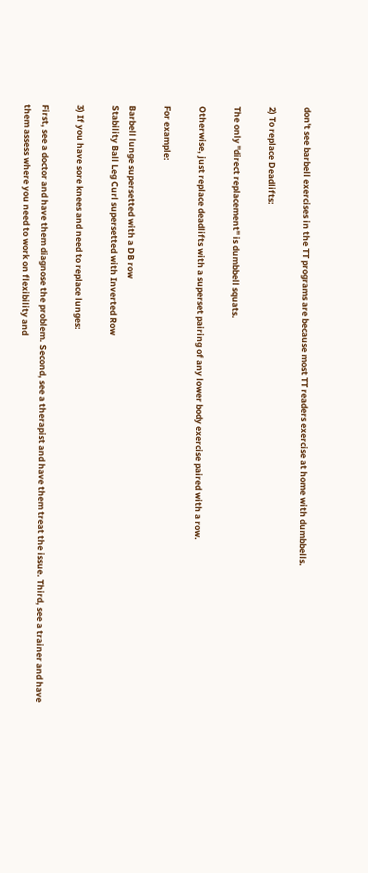don't see barbell exercises in the TT programs are because most TT readers exercise at home with dumbbells.

2) To replace Deadlifts:

The only "direct replacement" is dumbbell squats.

Otherwise, just replace deadlifts with a superset pairing of any lower body exercise paired with a row.

For example:

Barbell lunge supersetted with a DB row
Stability Ball Leg Curl supersetted with Inverted Row

3) If you have sore knees and need to replace lunges:

First, see a doctor and have them diagnose the problem. Second, see a therapist and have them treat the issue. Third, see a trainer and have them assess where you need to work on flexibility and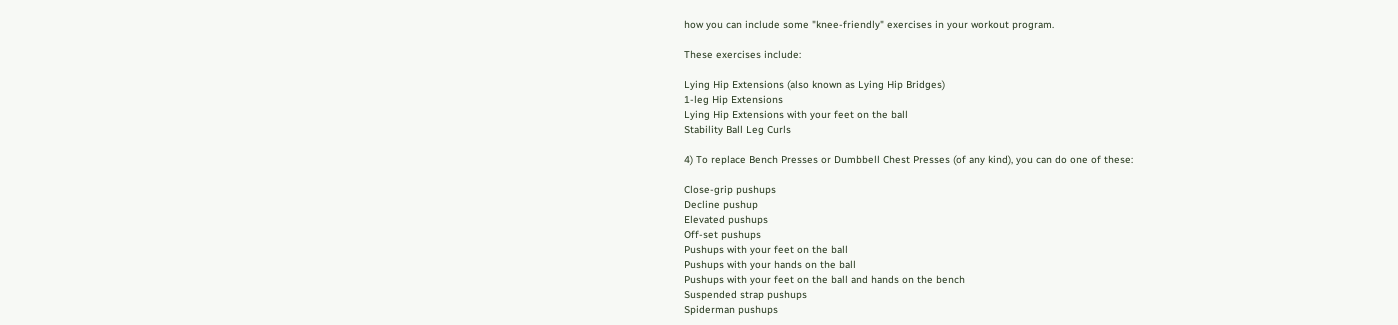how you can include some "knee-friendly" exercises in your workout program.

These exercises include:

Lying Hip Extensions (also known as Lying Hip Bridges)
1-leg Hip Extensions
Lying Hip Extensions with your feet on the ball
Stability Ball Leg Curls

4) To replace Bench Presses or Dumbbell Chest Presses (of any kind), you can do one of these:

Close-grip pushups
Decline pushup
Elevated pushups
Off-set pushups
Pushups with your feet on the ball
Pushups with your hands on the ball
Pushups with your feet on the ball and hands on the bench
Suspended strap pushups
Spiderman pushups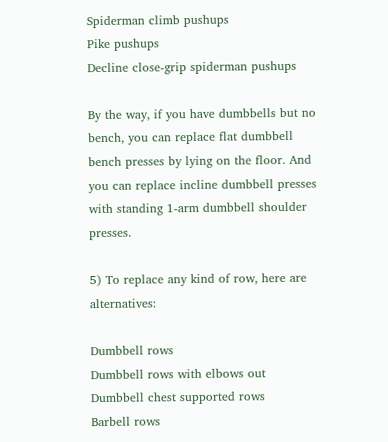Spiderman climb pushups
Pike pushups
Decline close-grip spiderman pushups

By the way, if you have dumbbells but no bench, you can replace flat dumbbell bench presses by lying on the floor. And you can replace incline dumbbell presses with standing 1-arm dumbbell shoulder presses.

5) To replace any kind of row, here are alternatives:

Dumbbell rows
Dumbbell rows with elbows out
Dumbbell chest supported rows
Barbell rows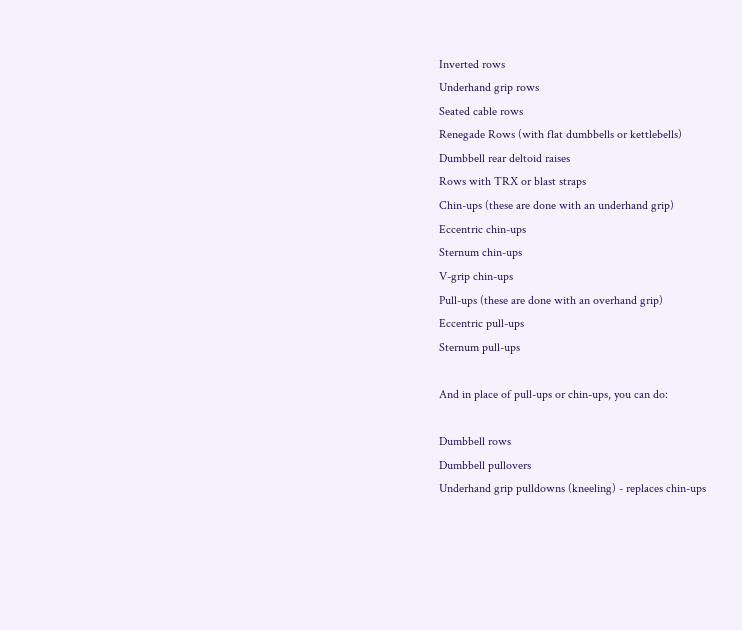Inverted rows
Underhand grip rows
Seated cable rows
Renegade Rows (with flat dumbbells or kettlebells)
Dumbbell rear deltoid raises
Rows with TRX or blast straps
Chin-ups (these are done with an underhand grip)
Eccentric chin-ups
Sternum chin-ups
V-grip chin-ups
Pull-ups (these are done with an overhand grip)
Eccentric pull-ups
Sternum pull-ups

And in place of pull-ups or chin-ups, you can do:

Dumbbell rows
Dumbbell pullovers
Underhand grip pulldowns (kneeling) - replaces chin-ups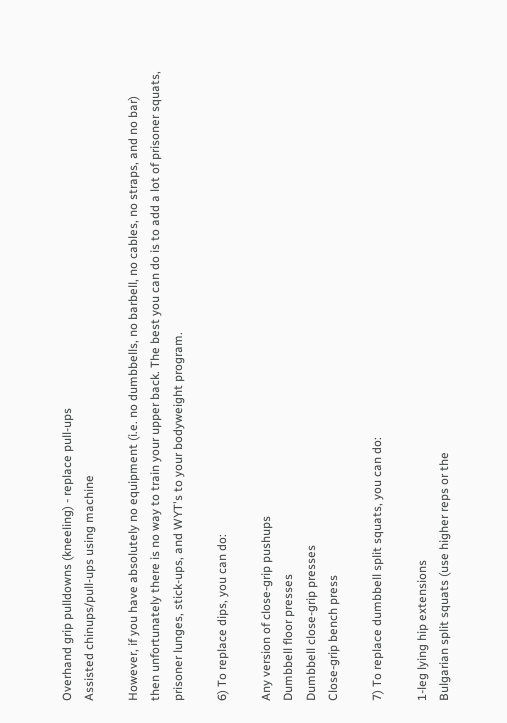Overhand grip pulldowns (kneeling) - replace pull-ups
Assisted chinups/pull-ups using machine

However, if you have absolutely no equipment (i.e. no dumbbells, no barbell, no cables, no straps, and no bar) then unfortunately there is no way to train your upper back. The best you can do is to add a lot of prisoner squats, prisoner lunges, stick-ups, and WYT's to your bodyweight program.

6) To replace dips, you can do:

Any version of close-grip pushups
Dumbbell floor presses
Dumbbell close-grip presses
Close-grip bench press

7) To replace dumbbell split squats, you can do:

1-leg lying hip extensions
Bulgarian split squats (use higher reps or the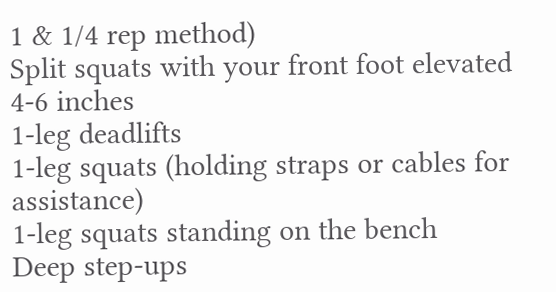1 & 1/4 rep method)
Split squats with your front foot elevated 4-6 inches
1-leg deadlifts
1-leg squats (holding straps or cables for assistance)
1-leg squats standing on the bench
Deep step-ups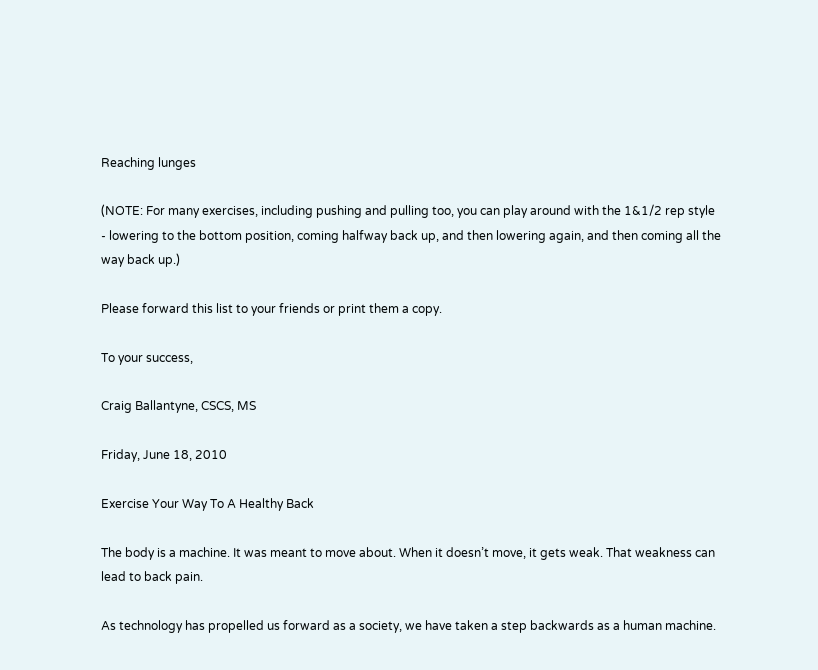Reaching lunges

(NOTE: For many exercises, including pushing and pulling too, you can play around with the 1&1/2 rep style - lowering to the bottom position, coming halfway back up, and then lowering again, and then coming all the way back up.)

Please forward this list to your friends or print them a copy.

To your success,

Craig Ballantyne, CSCS, MS

Friday, June 18, 2010

Exercise Your Way To A Healthy Back

The body is a machine. It was meant to move about. When it doesn’t move, it gets weak. That weakness can lead to back pain.

As technology has propelled us forward as a society, we have taken a step backwards as a human machine.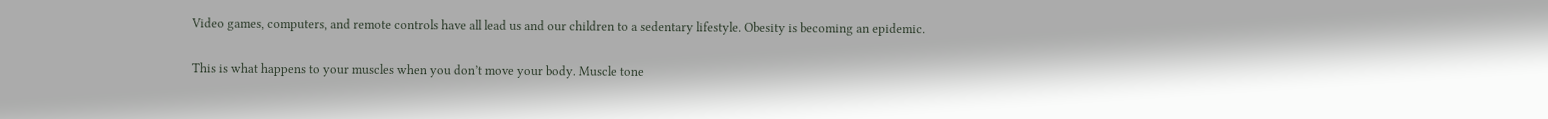Video games, computers, and remote controls have all lead us and our children to a sedentary lifestyle. Obesity is becoming an epidemic.

This is what happens to your muscles when you don’t move your body. Muscle tone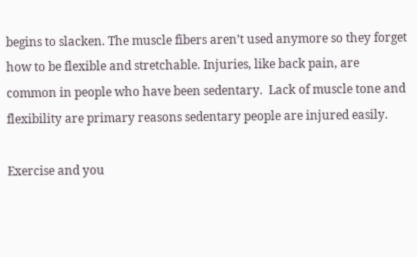begins to slacken. The muscle fibers aren’t used anymore so they forget how to be flexible and stretchable. Injuries, like back pain, are common in people who have been sedentary.  Lack of muscle tone and flexibility are primary reasons sedentary people are injured easily.

Exercise and you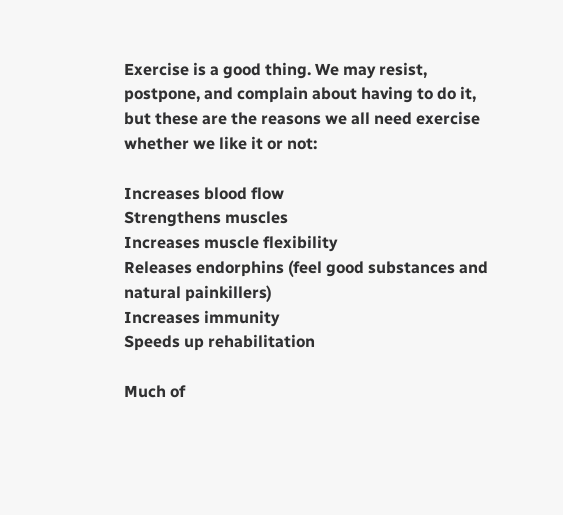Exercise is a good thing. We may resist, postpone, and complain about having to do it, but these are the reasons we all need exercise whether we like it or not:

Increases blood flow
Strengthens muscles
Increases muscle flexibility
Releases endorphins (feel good substances and natural painkillers)
Increases immunity
Speeds up rehabilitation

Much of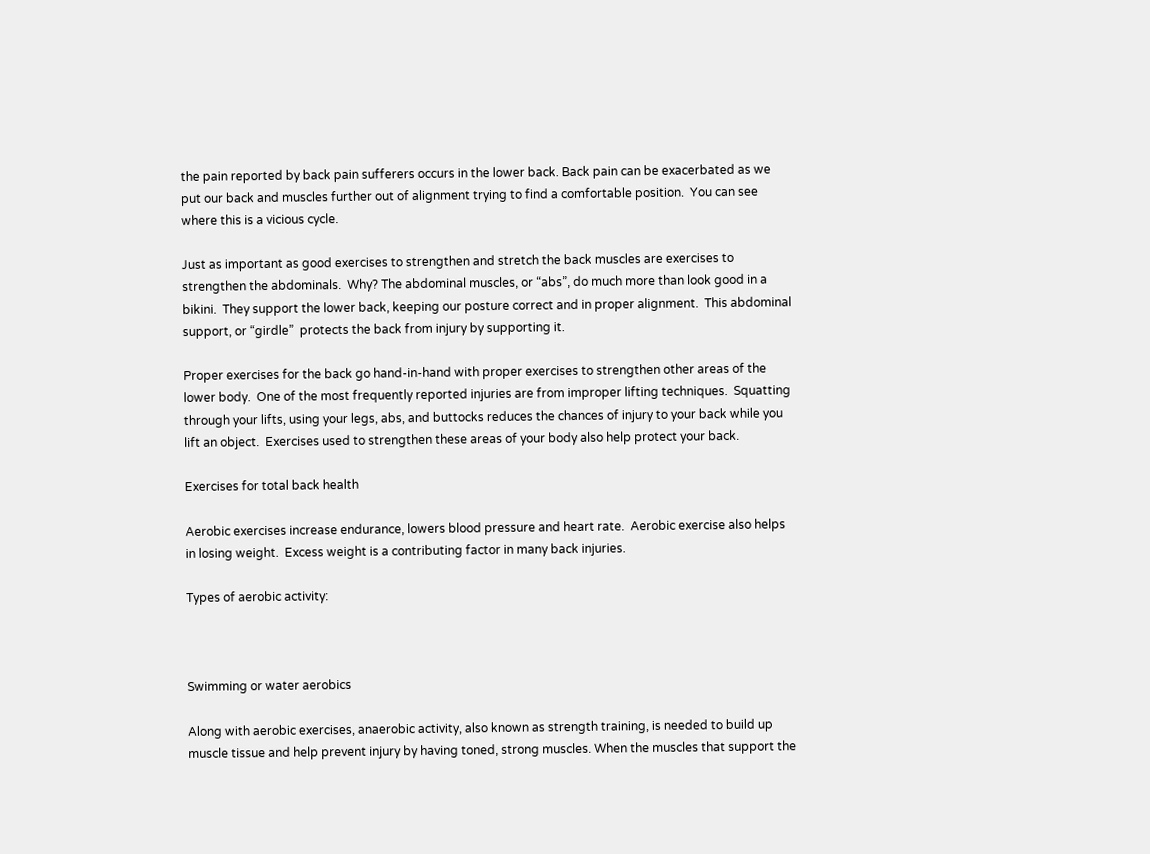the pain reported by back pain sufferers occurs in the lower back. Back pain can be exacerbated as we put our back and muscles further out of alignment trying to find a comfortable position.  You can see where this is a vicious cycle.

Just as important as good exercises to strengthen and stretch the back muscles are exercises to strengthen the abdominals.  Why? The abdominal muscles, or “abs”, do much more than look good in a bikini.  They support the lower back, keeping our posture correct and in proper alignment.  This abdominal support, or “girdle”  protects the back from injury by supporting it.

Proper exercises for the back go hand-in-hand with proper exercises to strengthen other areas of the lower body.  One of the most frequently reported injuries are from improper lifting techniques.  Squatting through your lifts, using your legs, abs, and buttocks reduces the chances of injury to your back while you lift an object.  Exercises used to strengthen these areas of your body also help protect your back.

Exercises for total back health

Aerobic exercises increase endurance, lowers blood pressure and heart rate.  Aerobic exercise also helps in losing weight.  Excess weight is a contributing factor in many back injuries.

Types of aerobic activity:



Swimming or water aerobics

Along with aerobic exercises, anaerobic activity, also known as strength training, is needed to build up muscle tissue and help prevent injury by having toned, strong muscles. When the muscles that support the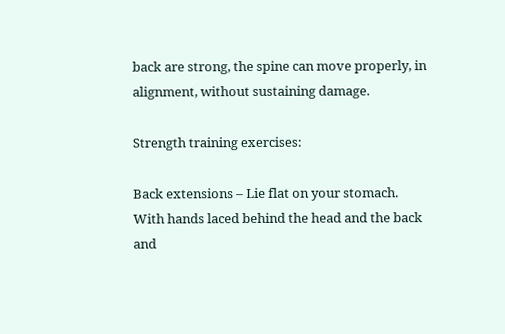back are strong, the spine can move properly, in alignment, without sustaining damage.

Strength training exercises:

Back extensions – Lie flat on your stomach. With hands laced behind the head and the back and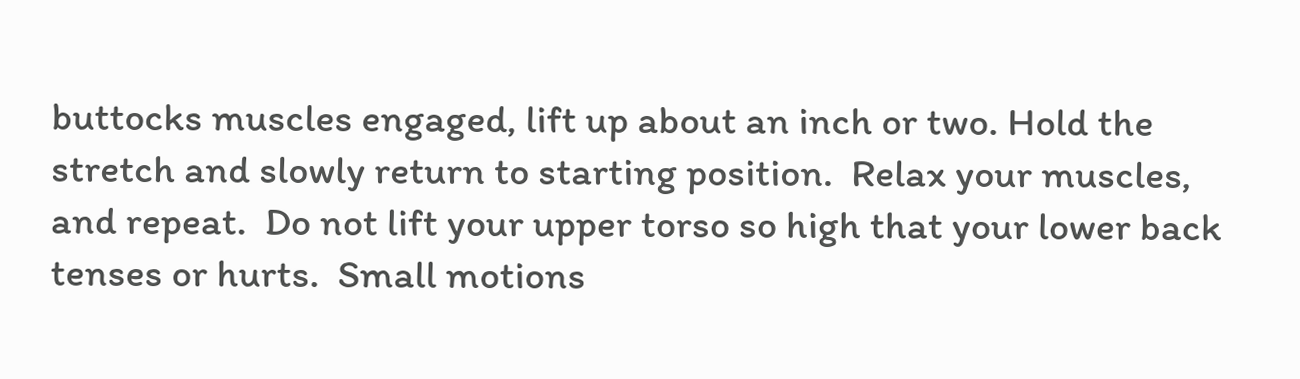buttocks muscles engaged, lift up about an inch or two. Hold the stretch and slowly return to starting position.  Relax your muscles, and repeat.  Do not lift your upper torso so high that your lower back tenses or hurts.  Small motions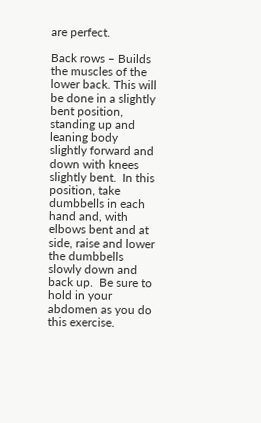are perfect.

Back rows – Builds the muscles of the lower back. This will be done in a slightly bent position, standing up and leaning body slightly forward and down with knees slightly bent.  In this position, take dumbbells in each hand and, with elbows bent and at side, raise and lower the dumbbells slowly down and back up.  Be sure to hold in your abdomen as you do this exercise.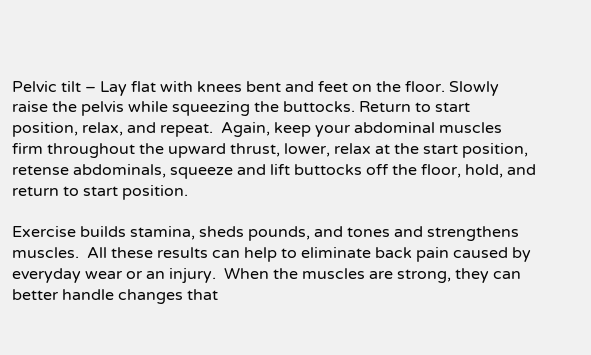Pelvic tilt – Lay flat with knees bent and feet on the floor. Slowly raise the pelvis while squeezing the buttocks. Return to start position, relax, and repeat.  Again, keep your abdominal muscles firm throughout the upward thrust, lower, relax at the start position, retense abdominals, squeeze and lift buttocks off the floor, hold, and return to start position.

Exercise builds stamina, sheds pounds, and tones and strengthens muscles.  All these results can help to eliminate back pain caused by everyday wear or an injury.  When the muscles are strong, they can better handle changes that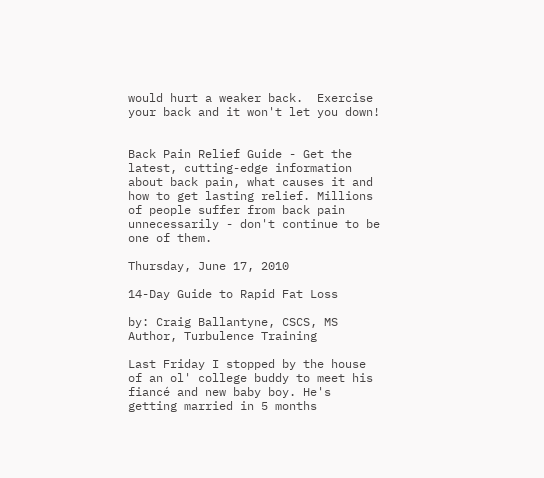would hurt a weaker back.  Exercise your back and it won't let you down!


Back Pain Relief Guide - Get the latest, cutting-edge information about back pain, what causes it and how to get lasting relief. Millions of people suffer from back pain unnecessarily - don't continue to be one of them.

Thursday, June 17, 2010

14-Day Guide to Rapid Fat Loss

by: Craig Ballantyne, CSCS, MS
Author, Turbulence Training

Last Friday I stopped by the house of an ol' college buddy to meet his fiancé and new baby boy. He's getting married in 5 months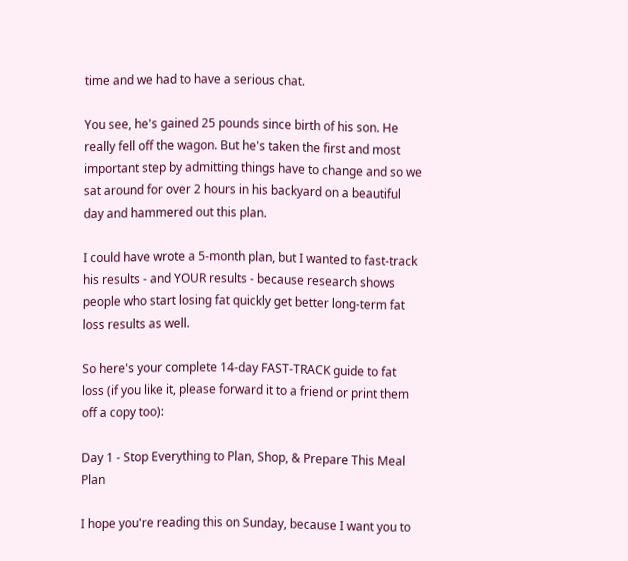time and we had to have a serious chat.

You see, he's gained 25 pounds since birth of his son. He really fell off the wagon. But he's taken the first and most important step by admitting things have to change and so we sat around for over 2 hours in his backyard on a beautiful day and hammered out this plan.

I could have wrote a 5-month plan, but I wanted to fast-track his results - and YOUR results - because research shows people who start losing fat quickly get better long-term fat loss results as well.

So here's your complete 14-day FAST-TRACK guide to fat loss (if you like it, please forward it to a friend or print them off a copy too):

Day 1 - Stop Everything to Plan, Shop, & Prepare This Meal Plan

I hope you're reading this on Sunday, because I want you to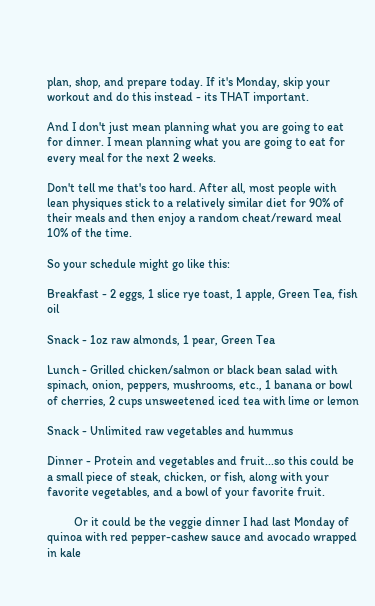plan, shop, and prepare today. If it's Monday, skip your workout and do this instead - its THAT important.

And I don't just mean planning what you are going to eat for dinner. I mean planning what you are going to eat for every meal for the next 2 weeks.

Don't tell me that's too hard. After all, most people with lean physiques stick to a relatively similar diet for 90% of their meals and then enjoy a random cheat/reward meal 10% of the time.

So your schedule might go like this:

Breakfast - 2 eggs, 1 slice rye toast, 1 apple, Green Tea, fish oil

Snack - 1oz raw almonds, 1 pear, Green Tea

Lunch - Grilled chicken/salmon or black bean salad with spinach, onion, peppers, mushrooms, etc., 1 banana or bowl of cherries, 2 cups unsweetened iced tea with lime or lemon

Snack - Unlimited raw vegetables and hummus

Dinner - Protein and vegetables and fruit...so this could be a small piece of steak, chicken, or fish, along with your favorite vegetables, and a bowl of your favorite fruit.

         Or it could be the veggie dinner I had last Monday of quinoa with red pepper-cashew sauce and avocado wrapped in kale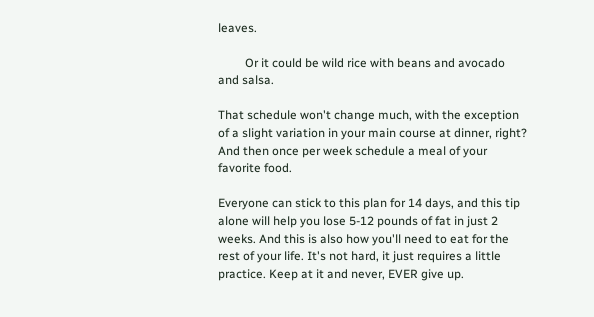leaves.

         Or it could be wild rice with beans and avocado and salsa.

That schedule won't change much, with the exception of a slight variation in your main course at dinner, right? And then once per week schedule a meal of your favorite food.

Everyone can stick to this plan for 14 days, and this tip alone will help you lose 5-12 pounds of fat in just 2 weeks. And this is also how you'll need to eat for the rest of your life. It's not hard, it just requires a little practice. Keep at it and never, EVER give up.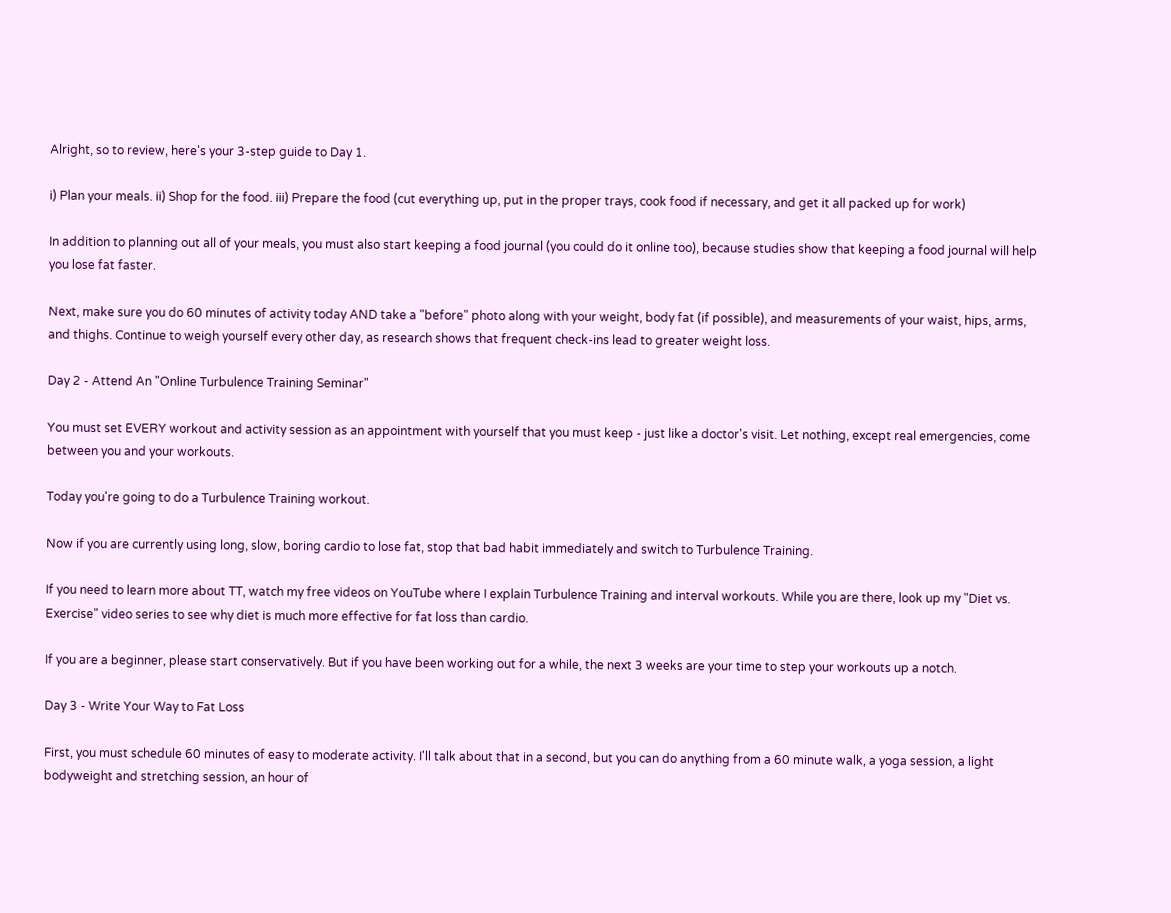Alright, so to review, here's your 3-step guide to Day 1.

i) Plan your meals. ii) Shop for the food. iii) Prepare the food (cut everything up, put in the proper trays, cook food if necessary, and get it all packed up for work)

In addition to planning out all of your meals, you must also start keeping a food journal (you could do it online too), because studies show that keeping a food journal will help you lose fat faster.

Next, make sure you do 60 minutes of activity today AND take a "before" photo along with your weight, body fat (if possible), and measurements of your waist, hips, arms, and thighs. Continue to weigh yourself every other day, as research shows that frequent check-ins lead to greater weight loss.

Day 2 - Attend An "Online Turbulence Training Seminar"

You must set EVERY workout and activity session as an appointment with yourself that you must keep - just like a doctor's visit. Let nothing, except real emergencies, come between you and your workouts.

Today you're going to do a Turbulence Training workout.

Now if you are currently using long, slow, boring cardio to lose fat, stop that bad habit immediately and switch to Turbulence Training.

If you need to learn more about TT, watch my free videos on YouTube where I explain Turbulence Training and interval workouts. While you are there, look up my "Diet vs. Exercise" video series to see why diet is much more effective for fat loss than cardio.

If you are a beginner, please start conservatively. But if you have been working out for a while, the next 3 weeks are your time to step your workouts up a notch.

Day 3 - Write Your Way to Fat Loss

First, you must schedule 60 minutes of easy to moderate activity. I'll talk about that in a second, but you can do anything from a 60 minute walk, a yoga session, a light bodyweight and stretching session, an hour of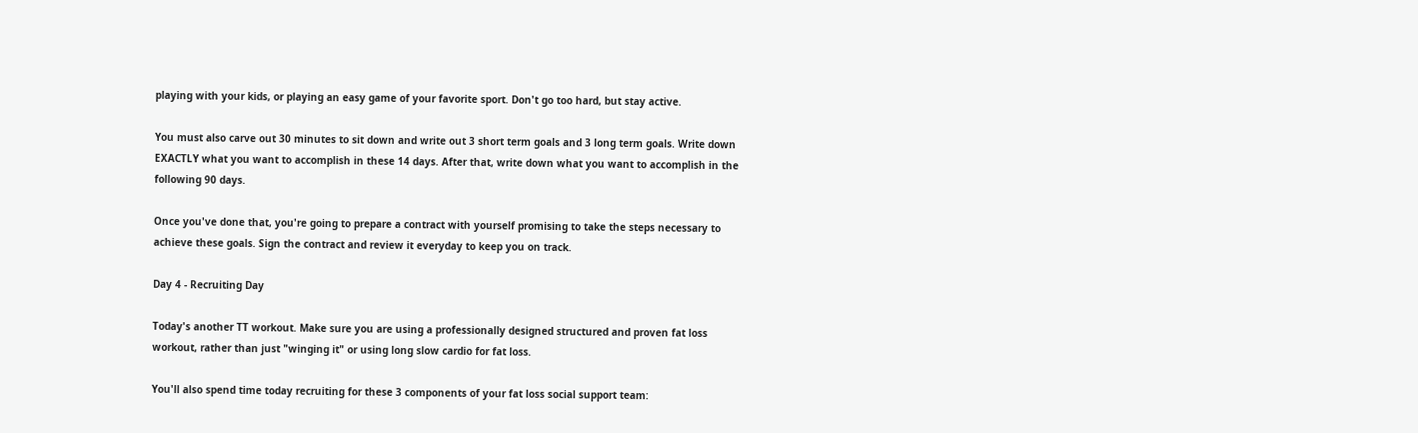playing with your kids, or playing an easy game of your favorite sport. Don't go too hard, but stay active.

You must also carve out 30 minutes to sit down and write out 3 short term goals and 3 long term goals. Write down EXACTLY what you want to accomplish in these 14 days. After that, write down what you want to accomplish in the following 90 days.

Once you've done that, you're going to prepare a contract with yourself promising to take the steps necessary to achieve these goals. Sign the contract and review it everyday to keep you on track.

Day 4 - Recruiting Day

Today's another TT workout. Make sure you are using a professionally designed structured and proven fat loss workout, rather than just "winging it" or using long slow cardio for fat loss.

You'll also spend time today recruiting for these 3 components of your fat loss social support team: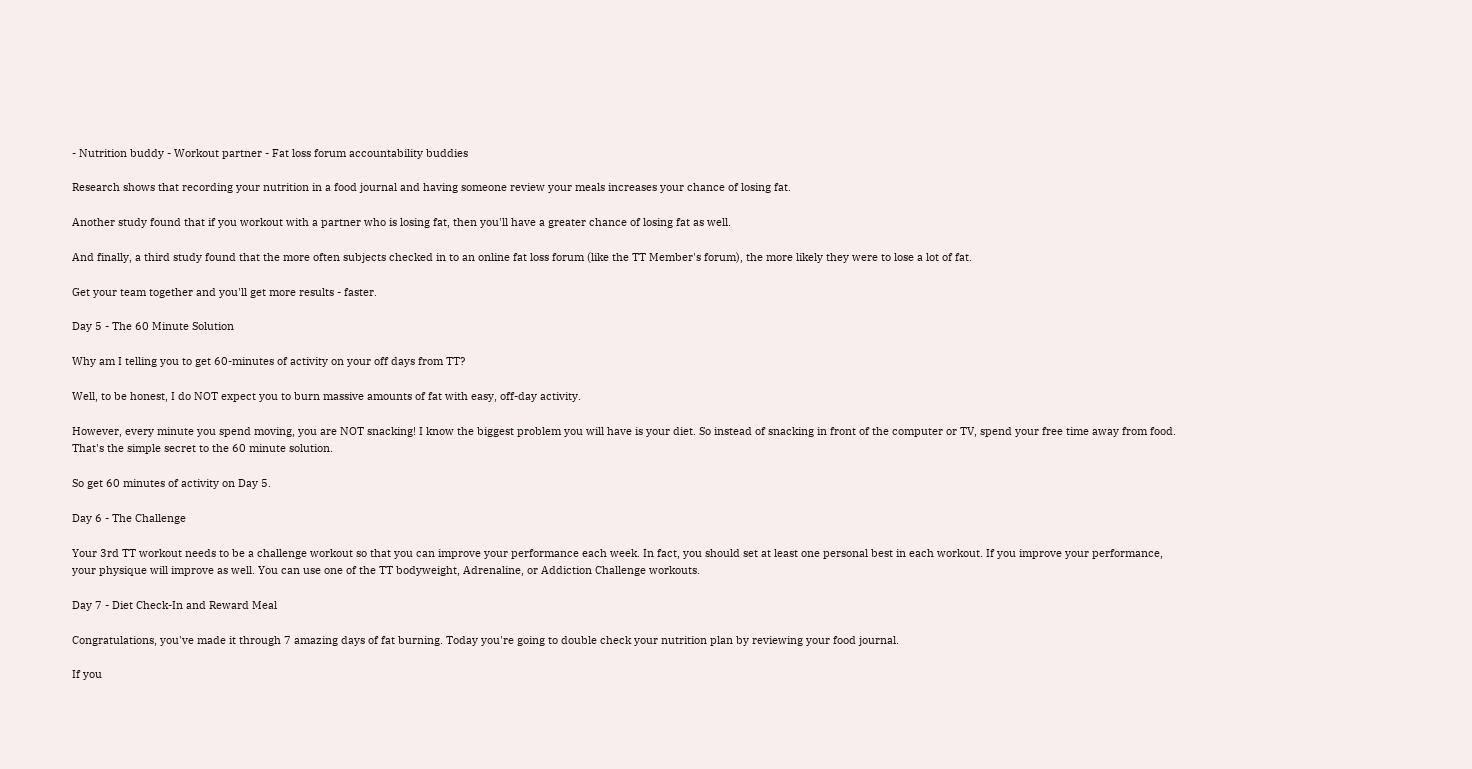- Nutrition buddy - Workout partner - Fat loss forum accountability buddies

Research shows that recording your nutrition in a food journal and having someone review your meals increases your chance of losing fat.

Another study found that if you workout with a partner who is losing fat, then you'll have a greater chance of losing fat as well.

And finally, a third study found that the more often subjects checked in to an online fat loss forum (like the TT Member's forum), the more likely they were to lose a lot of fat.

Get your team together and you'll get more results - faster.

Day 5 - The 60 Minute Solution

Why am I telling you to get 60-minutes of activity on your off days from TT?

Well, to be honest, I do NOT expect you to burn massive amounts of fat with easy, off-day activity.

However, every minute you spend moving, you are NOT snacking! I know the biggest problem you will have is your diet. So instead of snacking in front of the computer or TV, spend your free time away from food. That's the simple secret to the 60 minute solution.

So get 60 minutes of activity on Day 5.

Day 6 - The Challenge

Your 3rd TT workout needs to be a challenge workout so that you can improve your performance each week. In fact, you should set at least one personal best in each workout. If you improve your performance, your physique will improve as well. You can use one of the TT bodyweight, Adrenaline, or Addiction Challenge workouts.

Day 7 - Diet Check-In and Reward Meal

Congratulations, you've made it through 7 amazing days of fat burning. Today you're going to double check your nutrition plan by reviewing your food journal.

If you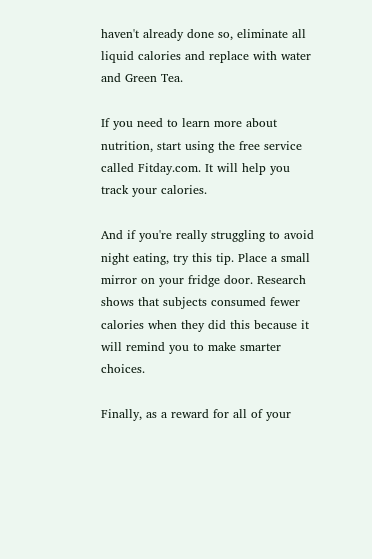haven't already done so, eliminate all liquid calories and replace with water and Green Tea.

If you need to learn more about nutrition, start using the free service called Fitday.com. It will help you track your calories.

And if you're really struggling to avoid night eating, try this tip. Place a small mirror on your fridge door. Research shows that subjects consumed fewer calories when they did this because it will remind you to make smarter choices.

Finally, as a reward for all of your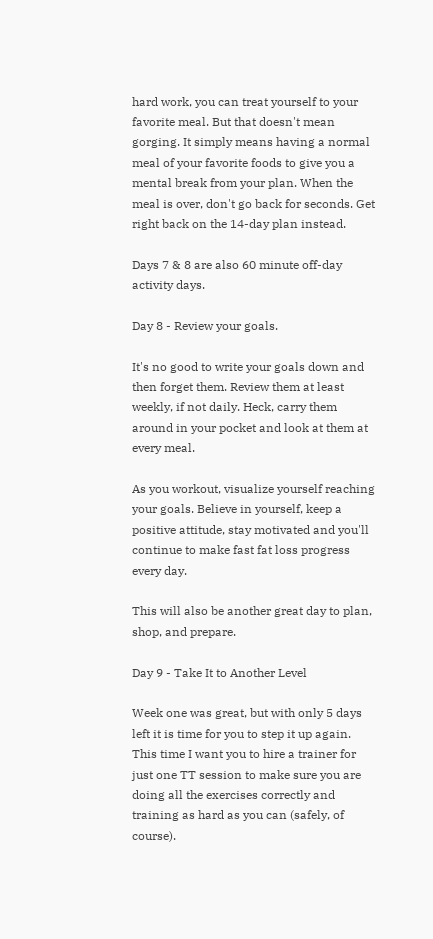hard work, you can treat yourself to your favorite meal. But that doesn't mean gorging. It simply means having a normal meal of your favorite foods to give you a mental break from your plan. When the meal is over, don't go back for seconds. Get right back on the 14-day plan instead.

Days 7 & 8 are also 60 minute off-day activity days.

Day 8 - Review your goals.

It's no good to write your goals down and then forget them. Review them at least weekly, if not daily. Heck, carry them around in your pocket and look at them at every meal.

As you workout, visualize yourself reaching your goals. Believe in yourself, keep a positive attitude, stay motivated and you'll continue to make fast fat loss progress every day.

This will also be another great day to plan, shop, and prepare.

Day 9 - Take It to Another Level

Week one was great, but with only 5 days left it is time for you to step it up again. This time I want you to hire a trainer for just one TT session to make sure you are doing all the exercises correctly and training as hard as you can (safely, of course).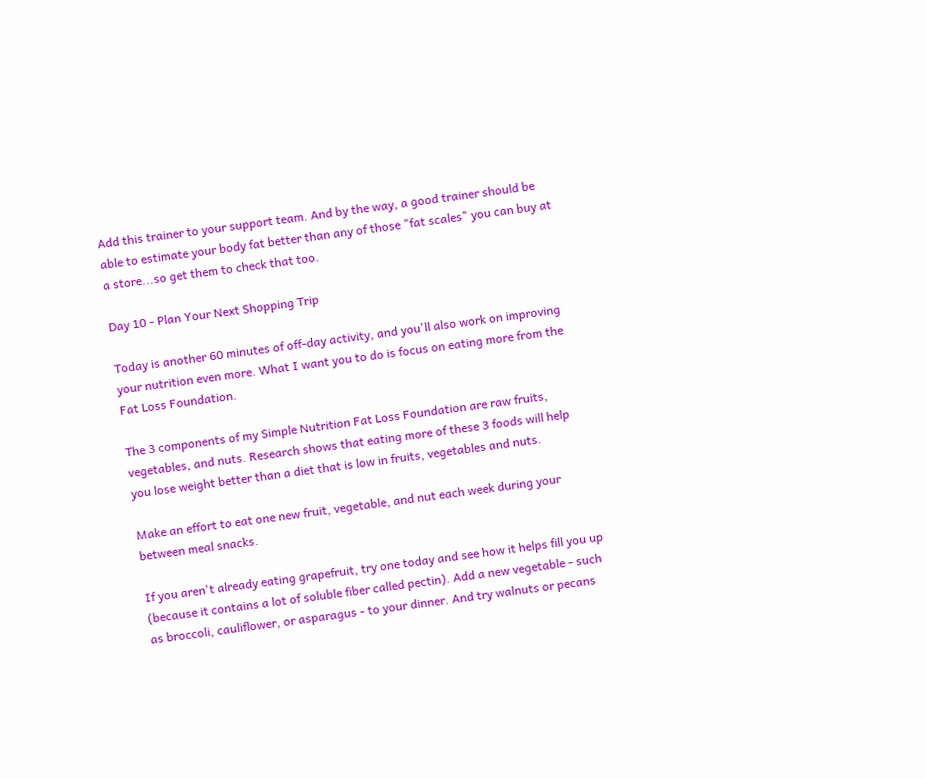Add this trainer to your support team. And by the way, a good trainer should be able to estimate your body fat better than any of those "fat scales" you can buy at a store...so get them to check that too.

Day 10 - Plan Your Next Shopping Trip

Today is another 60 minutes of off-day activity, and you'll also work on improving your nutrition even more. What I want you to do is focus on eating more from the Fat Loss Foundation.

The 3 components of my Simple Nutrition Fat Loss Foundation are raw fruits, vegetables, and nuts. Research shows that eating more of these 3 foods will help you lose weight better than a diet that is low in fruits, vegetables and nuts.

Make an effort to eat one new fruit, vegetable, and nut each week during your between meal snacks.

If you aren't already eating grapefruit, try one today and see how it helps fill you up (because it contains a lot of soluble fiber called pectin). Add a new vegetable - such as broccoli, cauliflower, or asparagus - to your dinner. And try walnuts or pecans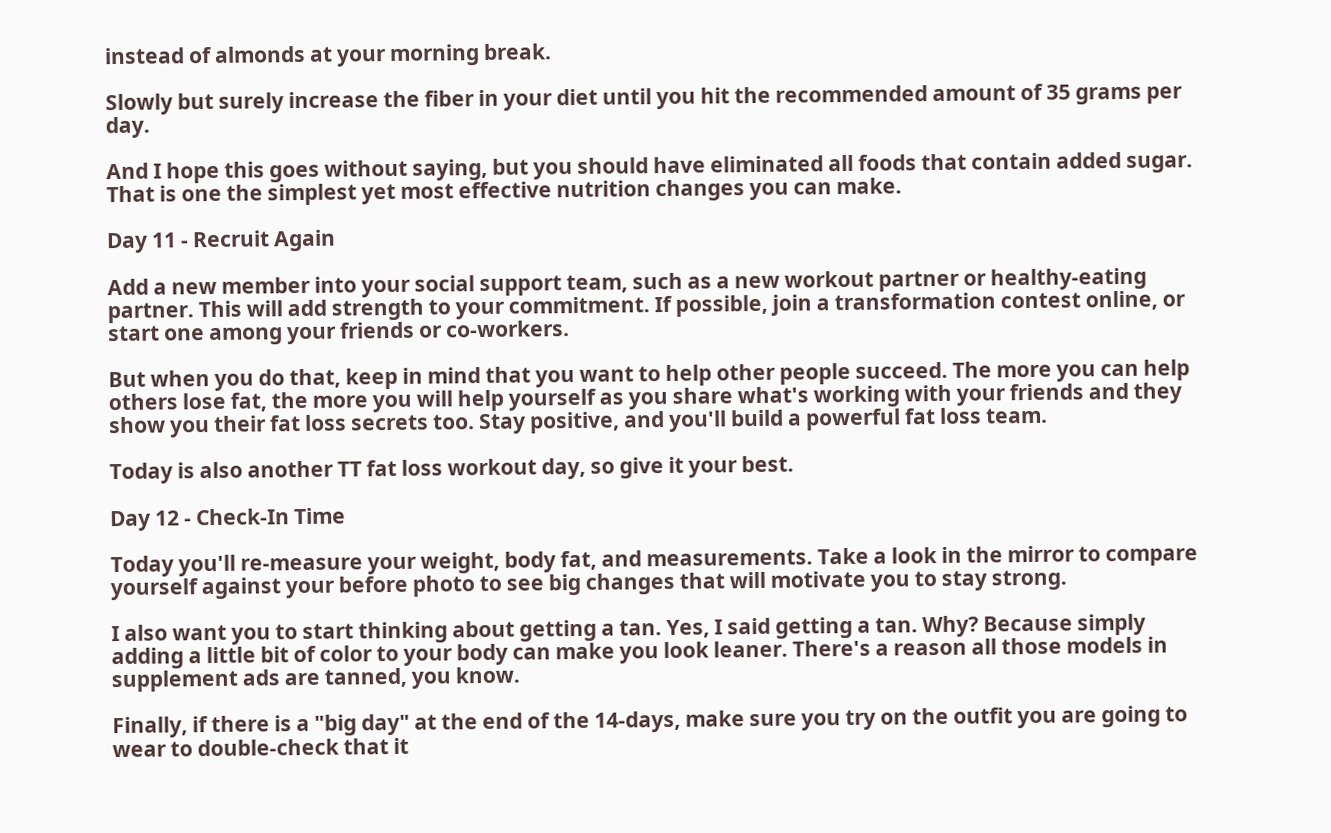instead of almonds at your morning break.

Slowly but surely increase the fiber in your diet until you hit the recommended amount of 35 grams per day.

And I hope this goes without saying, but you should have eliminated all foods that contain added sugar. That is one the simplest yet most effective nutrition changes you can make.

Day 11 - Recruit Again

Add a new member into your social support team, such as a new workout partner or healthy-eating partner. This will add strength to your commitment. If possible, join a transformation contest online, or start one among your friends or co-workers.

But when you do that, keep in mind that you want to help other people succeed. The more you can help others lose fat, the more you will help yourself as you share what's working with your friends and they show you their fat loss secrets too. Stay positive, and you'll build a powerful fat loss team.

Today is also another TT fat loss workout day, so give it your best.

Day 12 - Check-In Time

Today you'll re-measure your weight, body fat, and measurements. Take a look in the mirror to compare yourself against your before photo to see big changes that will motivate you to stay strong.

I also want you to start thinking about getting a tan. Yes, I said getting a tan. Why? Because simply adding a little bit of color to your body can make you look leaner. There's a reason all those models in supplement ads are tanned, you know.

Finally, if there is a "big day" at the end of the 14-days, make sure you try on the outfit you are going to wear to double-check that it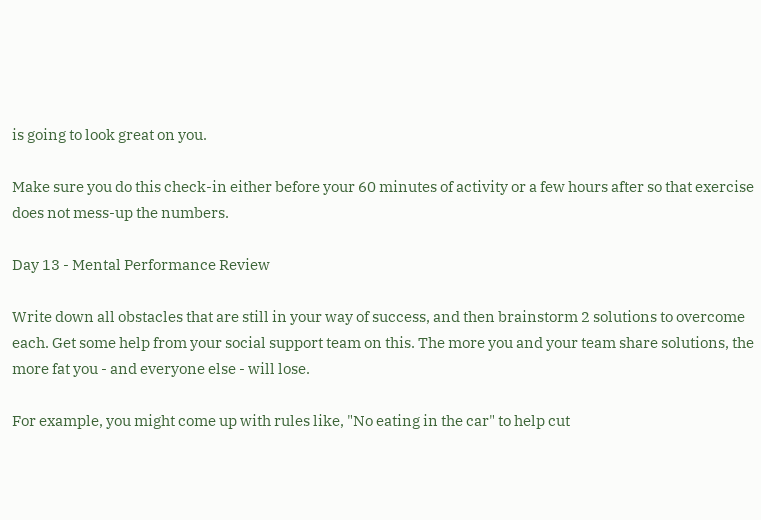is going to look great on you.

Make sure you do this check-in either before your 60 minutes of activity or a few hours after so that exercise does not mess-up the numbers.

Day 13 - Mental Performance Review

Write down all obstacles that are still in your way of success, and then brainstorm 2 solutions to overcome each. Get some help from your social support team on this. The more you and your team share solutions, the more fat you - and everyone else - will lose.

For example, you might come up with rules like, "No eating in the car" to help cut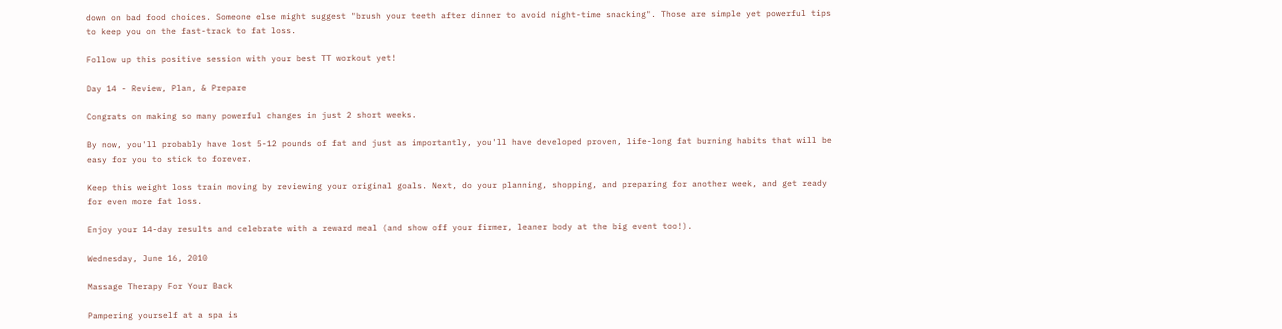down on bad food choices. Someone else might suggest "brush your teeth after dinner to avoid night-time snacking". Those are simple yet powerful tips to keep you on the fast-track to fat loss.

Follow up this positive session with your best TT workout yet!

Day 14 - Review, Plan, & Prepare

Congrats on making so many powerful changes in just 2 short weeks.

By now, you'll probably have lost 5-12 pounds of fat and just as importantly, you'll have developed proven, life-long fat burning habits that will be easy for you to stick to forever.

Keep this weight loss train moving by reviewing your original goals. Next, do your planning, shopping, and preparing for another week, and get ready for even more fat loss.

Enjoy your 14-day results and celebrate with a reward meal (and show off your firmer, leaner body at the big event too!).

Wednesday, June 16, 2010

Massage Therapy For Your Back

Pampering yourself at a spa is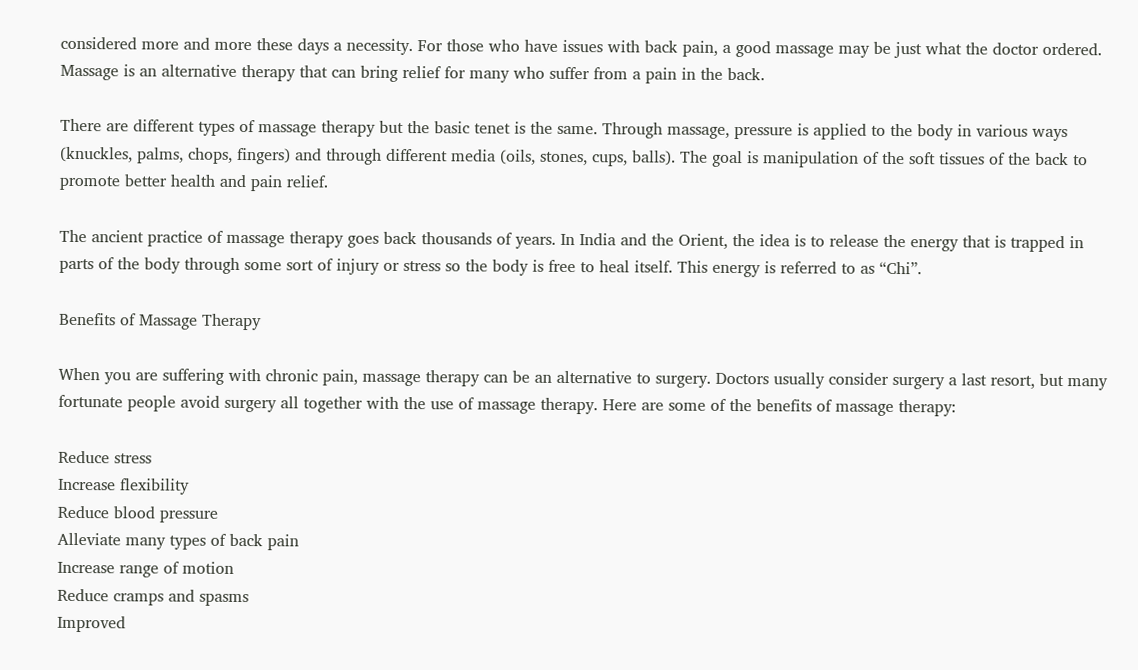considered more and more these days a necessity. For those who have issues with back pain, a good massage may be just what the doctor ordered. Massage is an alternative therapy that can bring relief for many who suffer from a pain in the back.

There are different types of massage therapy but the basic tenet is the same. Through massage, pressure is applied to the body in various ways (knuckles, palms, chops, fingers) and through different media (oils, stones, cups, balls). The goal is manipulation of the soft tissues of the back to promote better health and pain relief.

The ancient practice of massage therapy goes back thousands of years. In India and the Orient, the idea is to release the energy that is trapped in parts of the body through some sort of injury or stress so the body is free to heal itself. This energy is referred to as “Chi”.

Benefits of Massage Therapy

When you are suffering with chronic pain, massage therapy can be an alternative to surgery. Doctors usually consider surgery a last resort, but many fortunate people avoid surgery all together with the use of massage therapy. Here are some of the benefits of massage therapy:

Reduce stress
Increase flexibility
Reduce blood pressure
Alleviate many types of back pain
Increase range of motion
Reduce cramps and spasms
Improved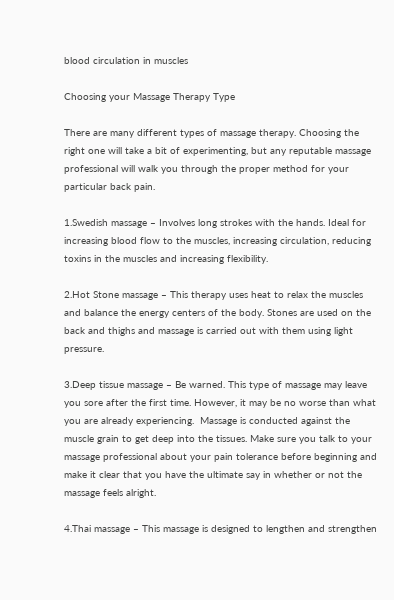blood circulation in muscles

Choosing your Massage Therapy Type

There are many different types of massage therapy. Choosing the right one will take a bit of experimenting, but any reputable massage professional will walk you through the proper method for your particular back pain.

1.Swedish massage – Involves long strokes with the hands. Ideal for increasing blood flow to the muscles, increasing circulation, reducing toxins in the muscles and increasing flexibility.

2.Hot Stone massage – This therapy uses heat to relax the muscles and balance the energy centers of the body. Stones are used on the back and thighs and massage is carried out with them using light pressure.

3.Deep tissue massage – Be warned. This type of massage may leave you sore after the first time. However, it may be no worse than what you are already experiencing.  Massage is conducted against the muscle grain to get deep into the tissues. Make sure you talk to your massage professional about your pain tolerance before beginning and make it clear that you have the ultimate say in whether or not the massage feels alright.

4.Thai massage – This massage is designed to lengthen and strengthen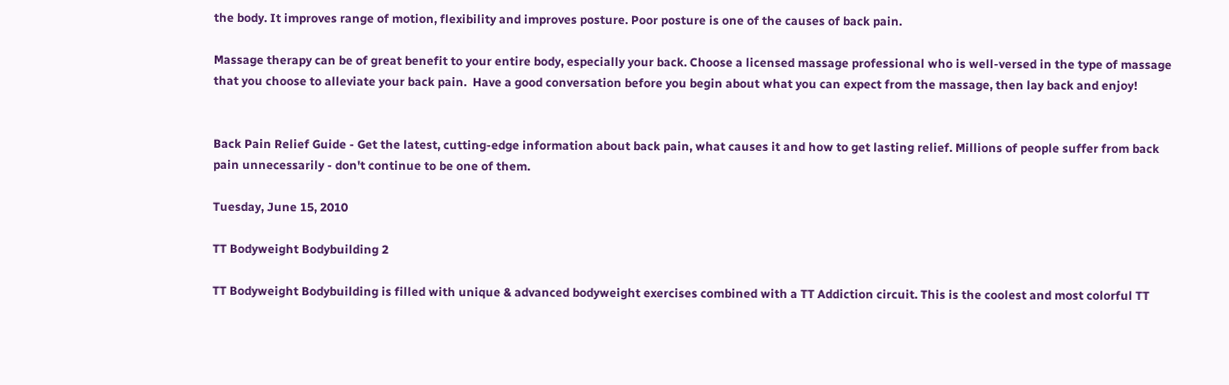the body. It improves range of motion, flexibility and improves posture. Poor posture is one of the causes of back pain.

Massage therapy can be of great benefit to your entire body, especially your back. Choose a licensed massage professional who is well-versed in the type of massage that you choose to alleviate your back pain.  Have a good conversation before you begin about what you can expect from the massage, then lay back and enjoy!


Back Pain Relief Guide - Get the latest, cutting-edge information about back pain, what causes it and how to get lasting relief. Millions of people suffer from back pain unnecessarily - don't continue to be one of them.

Tuesday, June 15, 2010

TT Bodyweight Bodybuilding 2

TT Bodyweight Bodybuilding is filled with unique & advanced bodyweight exercises combined with a TT Addiction circuit. This is the coolest and most colorful TT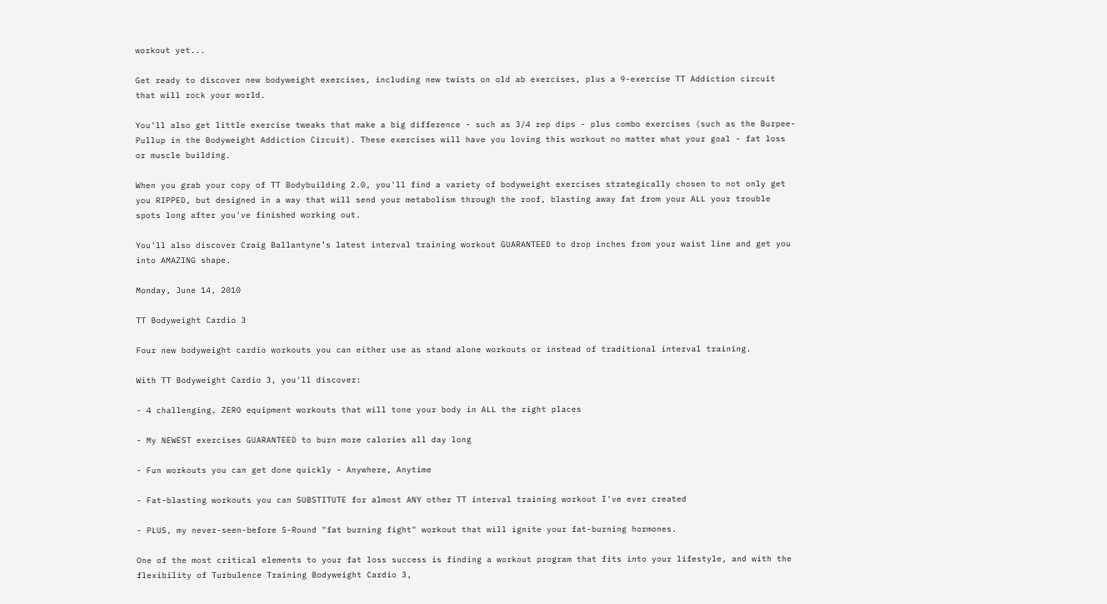workout yet...

Get ready to discover new bodyweight exercises, including new twists on old ab exercises, plus a 9-exercise TT Addiction circuit that will rock your world.

You'll also get little exercise tweaks that make a big difference - such as 3/4 rep dips - plus combo exercises (such as the Burpee-Pullup in the Bodyweight Addiction Circuit). These exercises will have you loving this workout no matter what your goal - fat loss or muscle building.

When you grab your copy of TT Bodybuilding 2.0, you'll find a variety of bodyweight exercises strategically chosen to not only get you RIPPED, but designed in a way that will send your metabolism through the roof, blasting away fat from your ALL your trouble spots long after you've finished working out.

You'll also discover Craig Ballantyne’s latest interval training workout GUARANTEED to drop inches from your waist line and get you into AMAZING shape.

Monday, June 14, 2010

TT Bodyweight Cardio 3

Four new bodyweight cardio workouts you can either use as stand alone workouts or instead of traditional interval training.

With TT Bodyweight Cardio 3, you'll discover:

- 4 challenging, ZERO equipment workouts that will tone your body in ALL the right places

- My NEWEST exercises GUARANTEED to burn more calories all day long

- Fun workouts you can get done quickly - Anywhere, Anytime

- Fat-blasting workouts you can SUBSTITUTE for almost ANY other TT interval training workout I've ever created

- PLUS, my never-seen-before 5-Round "fat burning fight" workout that will ignite your fat-burning hormones.

One of the most critical elements to your fat loss success is finding a workout program that fits into your lifestyle, and with the flexibility of Turbulence Training Bodyweight Cardio 3,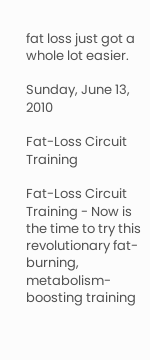fat loss just got a whole lot easier.

Sunday, June 13, 2010

Fat-Loss Circuit Training

Fat-Loss Circuit Training - Now is the time to try this revolutionary fat-burning, metabolism-boosting training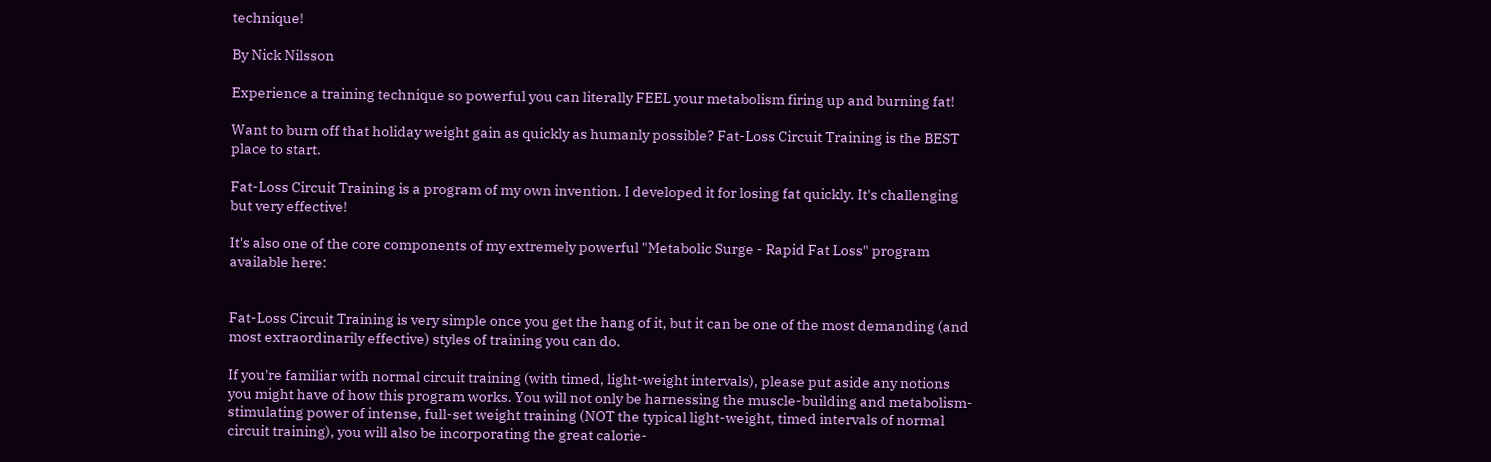technique!

By Nick Nilsson

Experience a training technique so powerful you can literally FEEL your metabolism firing up and burning fat!

Want to burn off that holiday weight gain as quickly as humanly possible? Fat-Loss Circuit Training is the BEST place to start.

Fat-Loss Circuit Training is a program of my own invention. I developed it for losing fat quickly. It's challenging but very effective!

It's also one of the core components of my extremely powerful "Metabolic Surge - Rapid Fat Loss" program available here:


Fat-Loss Circuit Training is very simple once you get the hang of it, but it can be one of the most demanding (and most extraordinarily effective) styles of training you can do.

If you're familiar with normal circuit training (with timed, light-weight intervals), please put aside any notions you might have of how this program works. You will not only be harnessing the muscle-building and metabolism-stimulating power of intense, full-set weight training (NOT the typical light-weight, timed intervals of normal circuit training), you will also be incorporating the great calorie-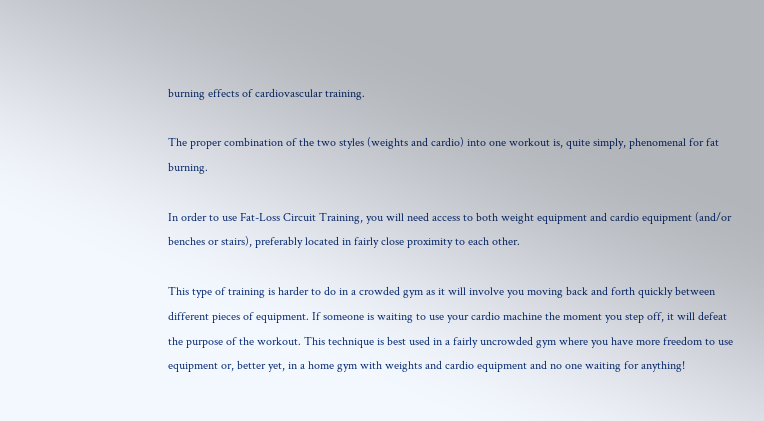burning effects of cardiovascular training.

The proper combination of the two styles (weights and cardio) into one workout is, quite simply, phenomenal for fat burning.

In order to use Fat-Loss Circuit Training, you will need access to both weight equipment and cardio equipment (and/or benches or stairs), preferably located in fairly close proximity to each other.

This type of training is harder to do in a crowded gym as it will involve you moving back and forth quickly between different pieces of equipment. If someone is waiting to use your cardio machine the moment you step off, it will defeat the purpose of the workout. This technique is best used in a fairly uncrowded gym where you have more freedom to use equipment or, better yet, in a home gym with weights and cardio equipment and no one waiting for anything!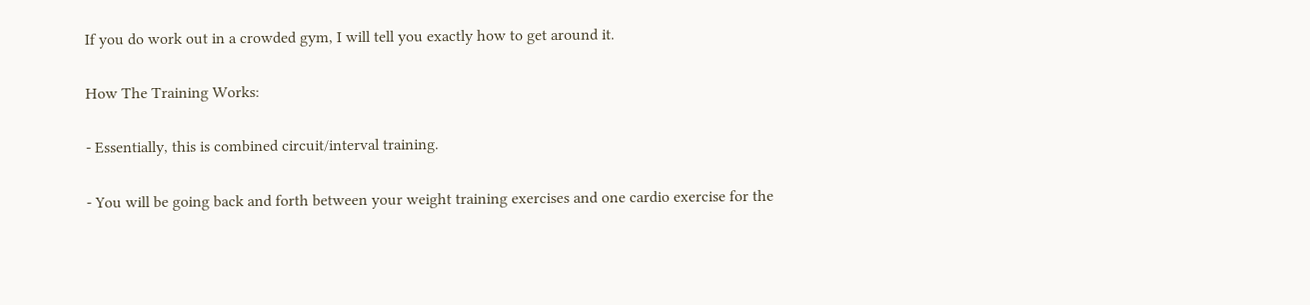If you do work out in a crowded gym, I will tell you exactly how to get around it.

How The Training Works:

- Essentially, this is combined circuit/interval training.

- You will be going back and forth between your weight training exercises and one cardio exercise for the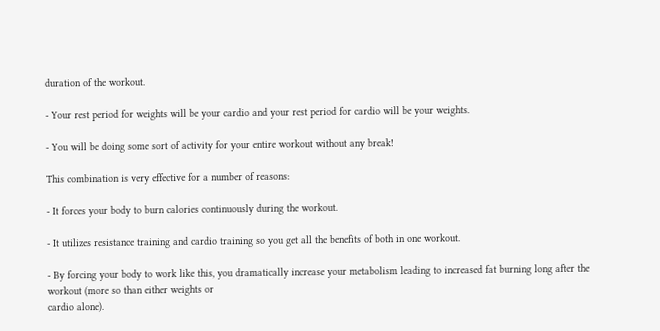duration of the workout.

- Your rest period for weights will be your cardio and your rest period for cardio will be your weights.

- You will be doing some sort of activity for your entire workout without any break!

This combination is very effective for a number of reasons:

- It forces your body to burn calories continuously during the workout.

- It utilizes resistance training and cardio training so you get all the benefits of both in one workout.

- By forcing your body to work like this, you dramatically increase your metabolism leading to increased fat burning long after the workout (more so than either weights or
cardio alone).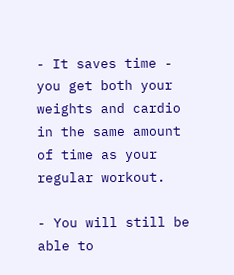- It saves time - you get both your weights and cardio in the same amount of time as your regular workout.

- You will still be able to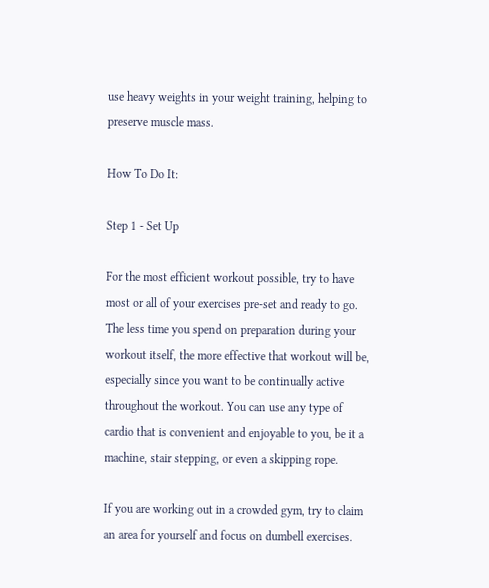use heavy weights in your weight training, helping to preserve muscle mass.

How To Do It:

Step 1 - Set Up

For the most efficient workout possible, try to have most or all of your exercises pre-set and ready to go. The less time you spend on preparation during your workout itself, the more effective that workout will be, especially since you want to be continually active throughout the workout. You can use any type of cardio that is convenient and enjoyable to you, be it a machine, stair stepping, or even a skipping rope.

If you are working out in a crowded gym, try to claim an area for yourself and focus on dumbell exercises.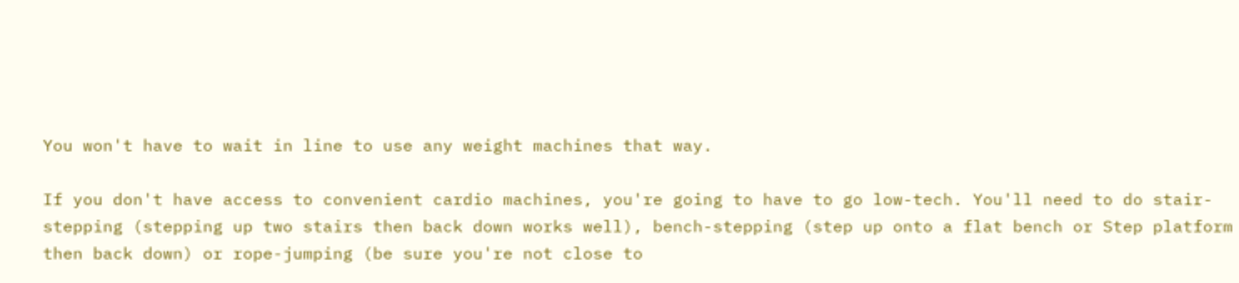You won't have to wait in line to use any weight machines that way.

If you don't have access to convenient cardio machines, you're going to have to go low-tech. You'll need to do stair-stepping (stepping up two stairs then back down works well), bench-stepping (step up onto a flat bench or Step platform then back down) or rope-jumping (be sure you're not close to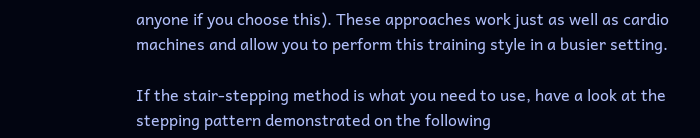anyone if you choose this). These approaches work just as well as cardio machines and allow you to perform this training style in a busier setting.

If the stair-stepping method is what you need to use, have a look at the stepping pattern demonstrated on the following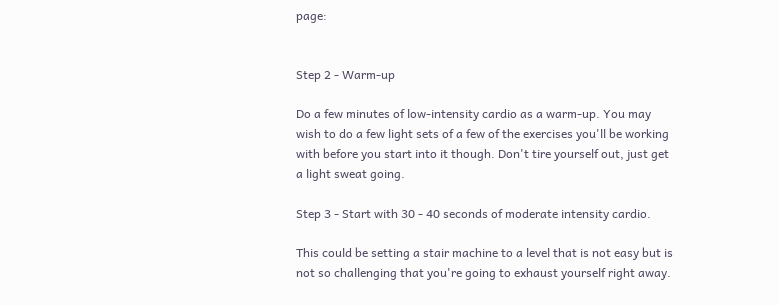page:


Step 2 - Warm-up

Do a few minutes of low-intensity cardio as a warm-up. You may wish to do a few light sets of a few of the exercises you'll be working with before you start into it though. Don't tire yourself out, just get a light sweat going.

Step 3 - Start with 30 - 40 seconds of moderate intensity cardio.

This could be setting a stair machine to a level that is not easy but is not so challenging that you're going to exhaust yourself right away.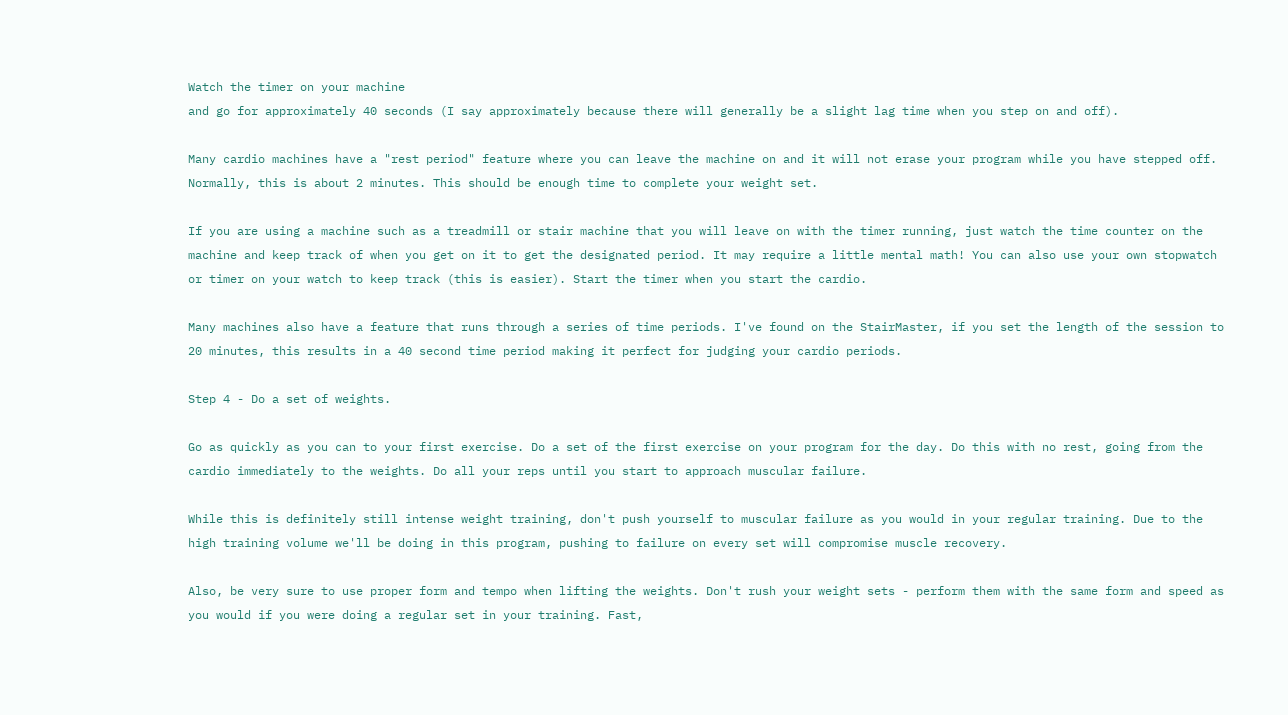Watch the timer on your machine
and go for approximately 40 seconds (I say approximately because there will generally be a slight lag time when you step on and off).

Many cardio machines have a "rest period" feature where you can leave the machine on and it will not erase your program while you have stepped off. Normally, this is about 2 minutes. This should be enough time to complete your weight set.

If you are using a machine such as a treadmill or stair machine that you will leave on with the timer running, just watch the time counter on the machine and keep track of when you get on it to get the designated period. It may require a little mental math! You can also use your own stopwatch or timer on your watch to keep track (this is easier). Start the timer when you start the cardio.

Many machines also have a feature that runs through a series of time periods. I've found on the StairMaster, if you set the length of the session to 20 minutes, this results in a 40 second time period making it perfect for judging your cardio periods.

Step 4 - Do a set of weights.

Go as quickly as you can to your first exercise. Do a set of the first exercise on your program for the day. Do this with no rest, going from the cardio immediately to the weights. Do all your reps until you start to approach muscular failure.

While this is definitely still intense weight training, don't push yourself to muscular failure as you would in your regular training. Due to the high training volume we'll be doing in this program, pushing to failure on every set will compromise muscle recovery.

Also, be very sure to use proper form and tempo when lifting the weights. Don't rush your weight sets - perform them with the same form and speed as you would if you were doing a regular set in your training. Fast,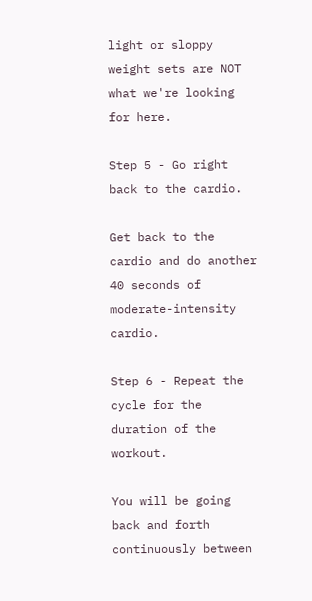light or sloppy weight sets are NOT what we're looking for here.

Step 5 - Go right back to the cardio.

Get back to the cardio and do another 40 seconds of moderate-intensity cardio.

Step 6 - Repeat the cycle for the duration of the workout.

You will be going back and forth continuously between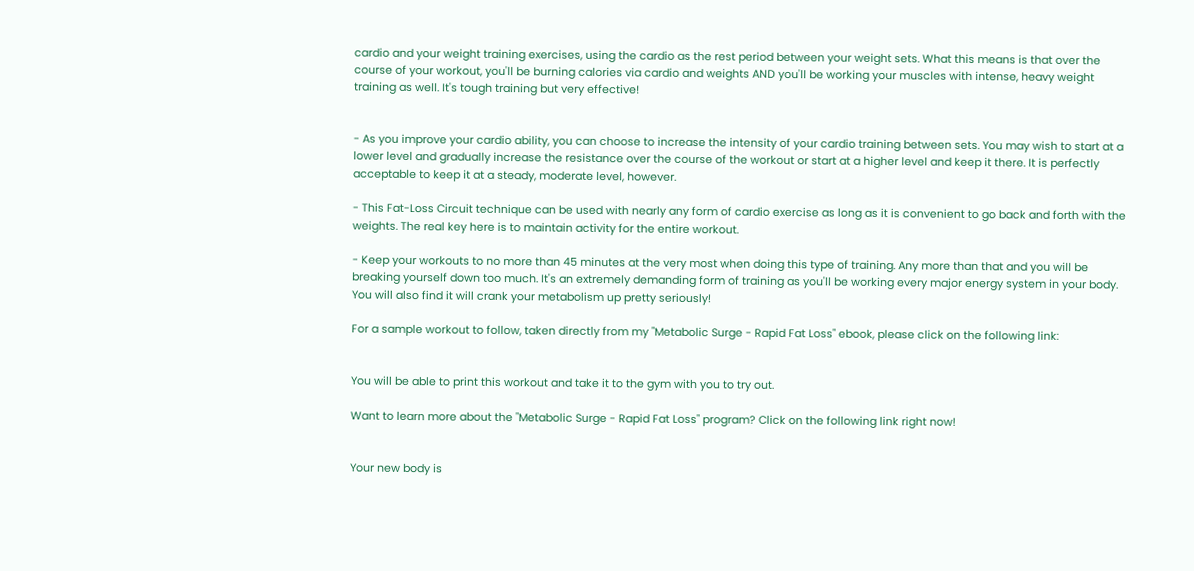cardio and your weight training exercises, using the cardio as the rest period between your weight sets. What this means is that over the course of your workout, you'll be burning calories via cardio and weights AND you'll be working your muscles with intense, heavy weight training as well. It's tough training but very effective!


- As you improve your cardio ability, you can choose to increase the intensity of your cardio training between sets. You may wish to start at a lower level and gradually increase the resistance over the course of the workout or start at a higher level and keep it there. It is perfectly acceptable to keep it at a steady, moderate level, however.

- This Fat-Loss Circuit technique can be used with nearly any form of cardio exercise as long as it is convenient to go back and forth with the weights. The real key here is to maintain activity for the entire workout.

- Keep your workouts to no more than 45 minutes at the very most when doing this type of training. Any more than that and you will be breaking yourself down too much. It's an extremely demanding form of training as you'll be working every major energy system in your body. You will also find it will crank your metabolism up pretty seriously!

For a sample workout to follow, taken directly from my "Metabolic Surge - Rapid Fat Loss" ebook, please click on the following link:


You will be able to print this workout and take it to the gym with you to try out.

Want to learn more about the "Metabolic Surge - Rapid Fat Loss" program? Click on the following link right now!


Your new body is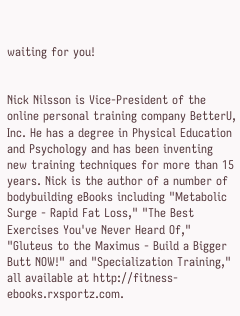waiting for you!


Nick Nilsson is Vice-President of the online personal training company BetterU, Inc. He has a degree in Physical Education and Psychology and has been inventing new training techniques for more than 15 years. Nick is the author of a number of bodybuilding eBooks including "Metabolic Surge - Rapid Fat Loss," "The Best Exercises You've Never Heard Of," "Gluteus to the Maximus - Build a Bigger Butt NOW!" and "Specialization Training," all available at http://fitness-ebooks.rxsportz.com.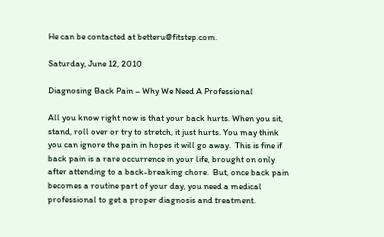He can be contacted at betteru@fitstep.com.

Saturday, June 12, 2010

Diagnosing Back Pain – Why We Need A Professional

All you know right now is that your back hurts. When you sit, stand, roll over or try to stretch, it just hurts. You may think you can ignore the pain in hopes it will go away.  This is fine if back pain is a rare occurrence in your life, brought on only after attending to a back-breaking chore.  But, once back pain becomes a routine part of your day, you need a medical professional to get a proper diagnosis and treatment.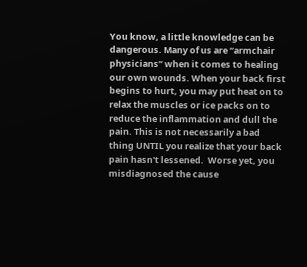You know, a little knowledge can be dangerous. Many of us are “armchair physicians” when it comes to healing our own wounds. When your back first begins to hurt, you may put heat on to relax the muscles or ice packs on to reduce the inflammation and dull the pain. This is not necessarily a bad thing UNTIL you realize that your back pain hasn't lessened.  Worse yet, you misdiagnosed the cause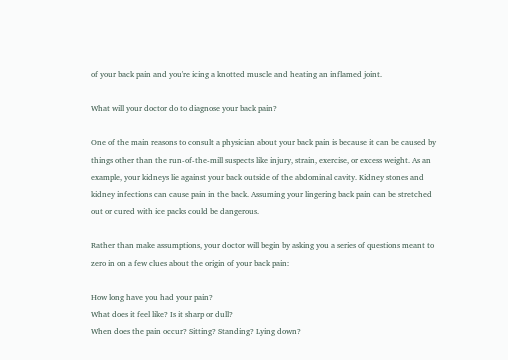of your back pain and you're icing a knotted muscle and heating an inflamed joint.

What will your doctor do to diagnose your back pain?

One of the main reasons to consult a physician about your back pain is because it can be caused by things other than the run-of-the-mill suspects like injury, strain, exercise, or excess weight. As an example, your kidneys lie against your back outside of the abdominal cavity. Kidney stones and kidney infections can cause pain in the back. Assuming your lingering back pain can be stretched out or cured with ice packs could be dangerous.

Rather than make assumptions, your doctor will begin by asking you a series of questions meant to zero in on a few clues about the origin of your back pain:

How long have you had your pain?
What does it feel like? Is it sharp or dull?
When does the pain occur? Sitting? Standing? Lying down?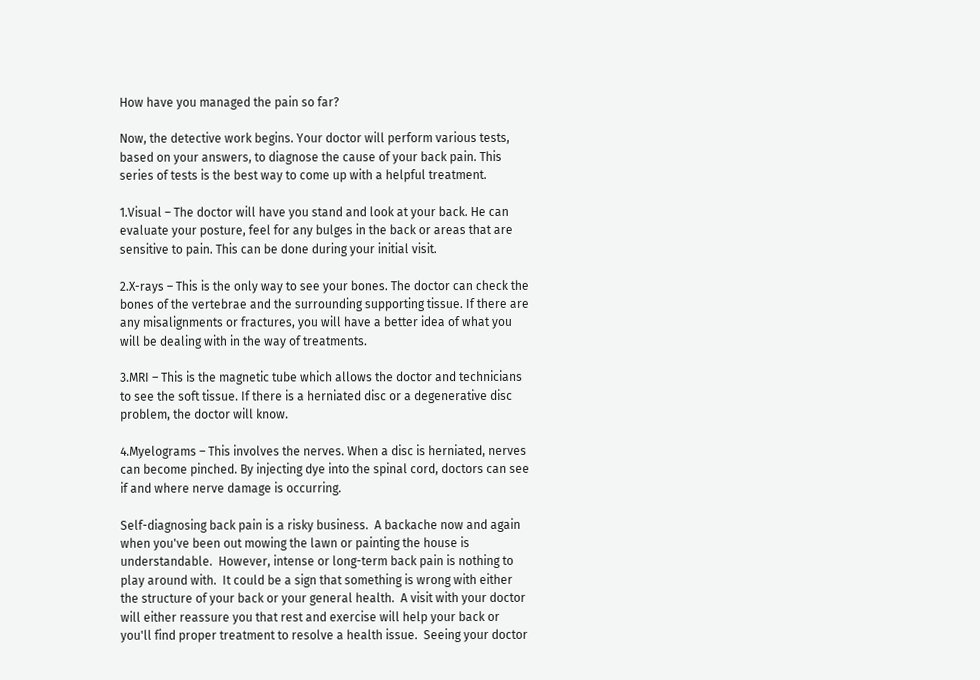How have you managed the pain so far?

Now, the detective work begins. Your doctor will perform various tests, based on your answers, to diagnose the cause of your back pain. This series of tests is the best way to come up with a helpful treatment.

1.Visual – The doctor will have you stand and look at your back. He can evaluate your posture, feel for any bulges in the back or areas that are sensitive to pain. This can be done during your initial visit.

2.X-rays – This is the only way to see your bones. The doctor can check the bones of the vertebrae and the surrounding supporting tissue. If there are any misalignments or fractures, you will have a better idea of what you will be dealing with in the way of treatments.

3.MRI – This is the magnetic tube which allows the doctor and technicians to see the soft tissue. If there is a herniated disc or a degenerative disc problem, the doctor will know.

4.Myelograms – This involves the nerves. When a disc is herniated, nerves can become pinched. By injecting dye into the spinal cord, doctors can see if and where nerve damage is occurring.

Self-diagnosing back pain is a risky business.  A backache now and again when you've been out mowing the lawn or painting the house is understandable.  However, intense or long-term back pain is nothing to play around with.  It could be a sign that something is wrong with either the structure of your back or your general health.  A visit with your doctor will either reassure you that rest and exercise will help your back or you'll find proper treatment to resolve a health issue.  Seeing your doctor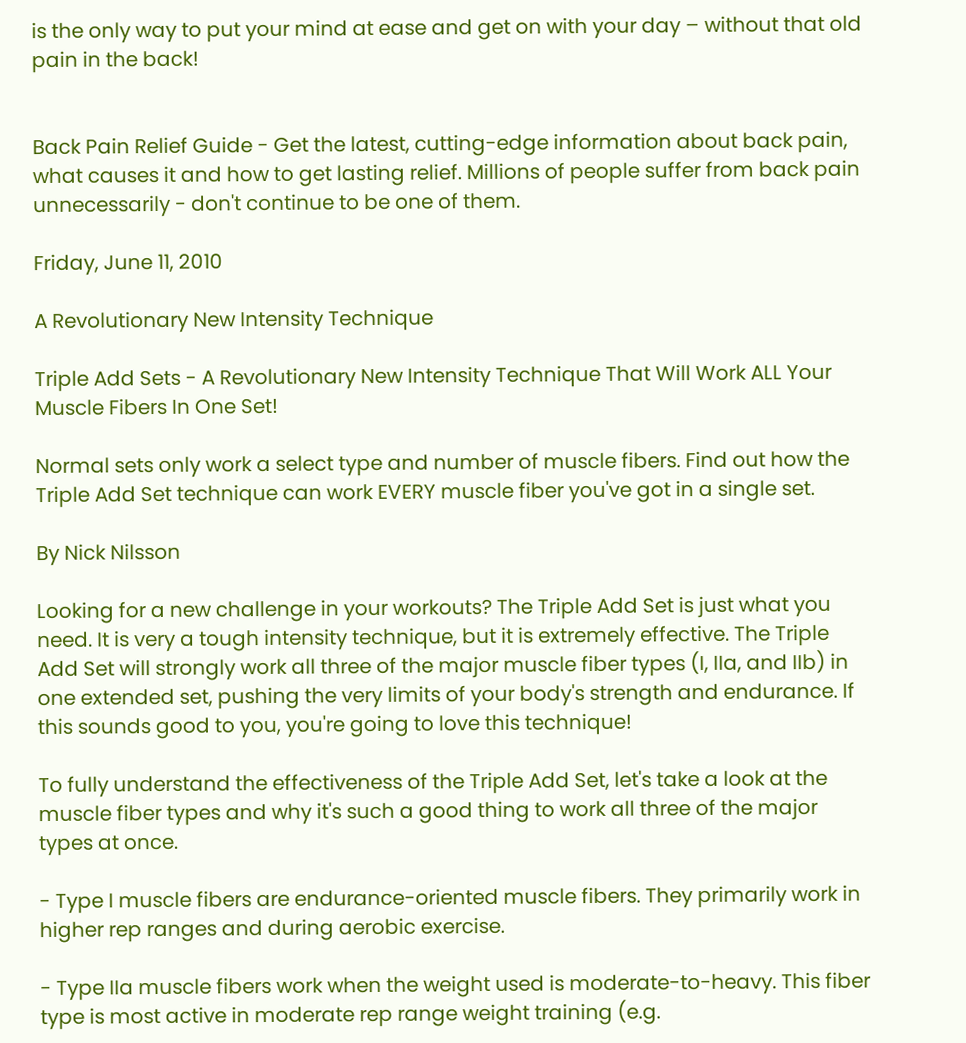is the only way to put your mind at ease and get on with your day – without that old pain in the back!


Back Pain Relief Guide - Get the latest, cutting-edge information about back pain, what causes it and how to get lasting relief. Millions of people suffer from back pain unnecessarily - don't continue to be one of them.

Friday, June 11, 2010

A Revolutionary New Intensity Technique

Triple Add Sets - A Revolutionary New Intensity Technique That Will Work ALL Your Muscle Fibers In One Set!

Normal sets only work a select type and number of muscle fibers. Find out how the Triple Add Set technique can work EVERY muscle fiber you've got in a single set.

By Nick Nilsson

Looking for a new challenge in your workouts? The Triple Add Set is just what you need. It is very a tough intensity technique, but it is extremely effective. The Triple Add Set will strongly work all three of the major muscle fiber types (I, IIa, and IIb) in one extended set, pushing the very limits of your body's strength and endurance. If this sounds good to you, you're going to love this technique!

To fully understand the effectiveness of the Triple Add Set, let's take a look at the muscle fiber types and why it's such a good thing to work all three of the major types at once.

- Type I muscle fibers are endurance-oriented muscle fibers. They primarily work in higher rep ranges and during aerobic exercise.

- Type IIa muscle fibers work when the weight used is moderate-to-heavy. This fiber type is most active in moderate rep range weight training (e.g.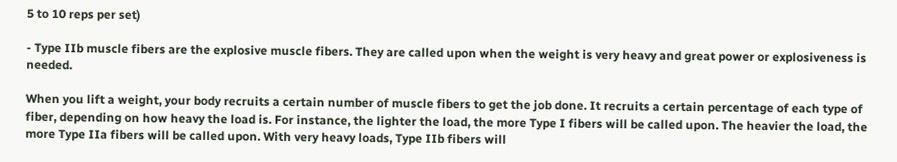5 to 10 reps per set)

- Type IIb muscle fibers are the explosive muscle fibers. They are called upon when the weight is very heavy and great power or explosiveness is needed.

When you lift a weight, your body recruits a certain number of muscle fibers to get the job done. It recruits a certain percentage of each type of fiber, depending on how heavy the load is. For instance, the lighter the load, the more Type I fibers will be called upon. The heavier the load, the more Type IIa fibers will be called upon. With very heavy loads, Type IIb fibers will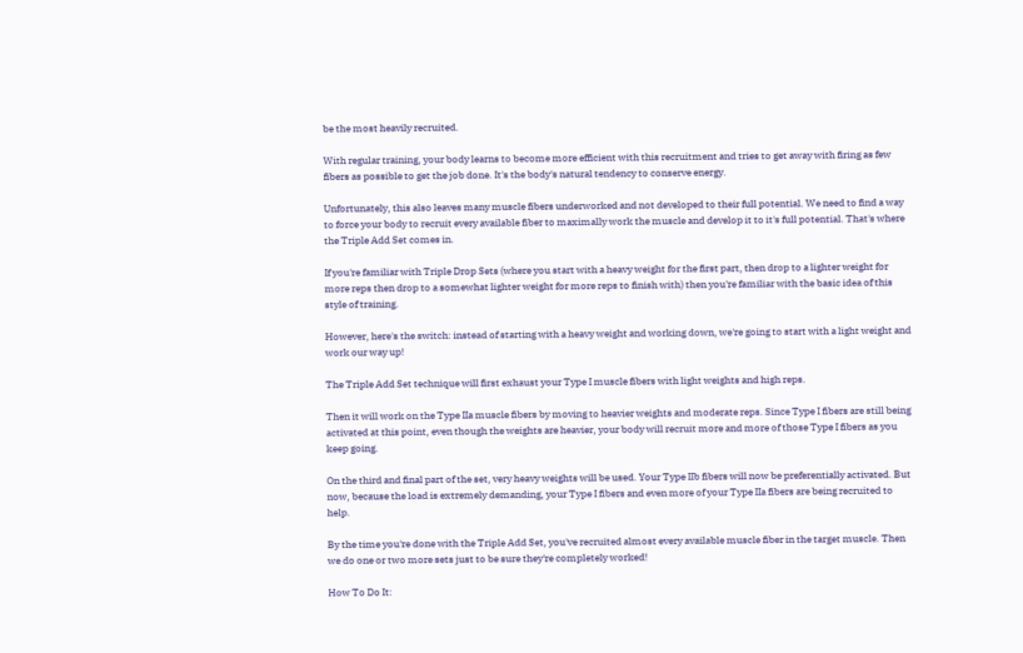be the most heavily recruited.

With regular training, your body learns to become more efficient with this recruitment and tries to get away with firing as few fibers as possible to get the job done. It's the body's natural tendency to conserve energy.

Unfortunately, this also leaves many muscle fibers underworked and not developed to their full potential. We need to find a way to force your body to recruit every available fiber to maximally work the muscle and develop it to it's full potential. That's where the Triple Add Set comes in.

If you're familiar with Triple Drop Sets (where you start with a heavy weight for the first part, then drop to a lighter weight for more reps then drop to a somewhat lighter weight for more reps to finish with) then you're familiar with the basic idea of this style of training.

However, here's the switch: instead of starting with a heavy weight and working down, we're going to start with a light weight and work our way up!

The Triple Add Set technique will first exhaust your Type I muscle fibers with light weights and high reps.

Then it will work on the Type IIa muscle fibers by moving to heavier weights and moderate reps. Since Type I fibers are still being activated at this point, even though the weights are heavier, your body will recruit more and more of those Type I fibers as you keep going.

On the third and final part of the set, very heavy weights will be used. Your Type IIb fibers will now be preferentially activated. But now, because the load is extremely demanding, your Type I fibers and even more of your Type IIa fibers are being recruited to help.

By the time you're done with the Triple Add Set, you've recruited almost every available muscle fiber in the target muscle. Then we do one or two more sets just to be sure they're completely worked!

How To Do It: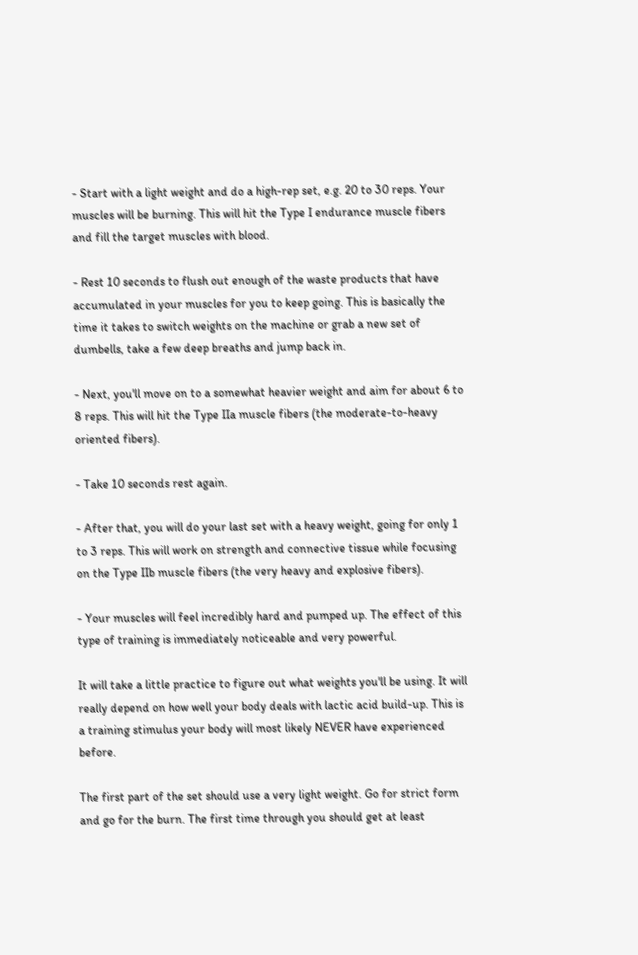- Start with a light weight and do a high-rep set, e.g. 20 to 30 reps. Your muscles will be burning. This will hit the Type I endurance muscle fibers and fill the target muscles with blood.

- Rest 10 seconds to flush out enough of the waste products that have accumulated in your muscles for you to keep going. This is basically the time it takes to switch weights on the machine or grab a new set of dumbells, take a few deep breaths and jump back in.

- Next, you'll move on to a somewhat heavier weight and aim for about 6 to 8 reps. This will hit the Type IIa muscle fibers (the moderate-to-heavy oriented fibers).

- Take 10 seconds rest again.

- After that, you will do your last set with a heavy weight, going for only 1 to 3 reps. This will work on strength and connective tissue while focusing on the Type IIb muscle fibers (the very heavy and explosive fibers).

- Your muscles will feel incredibly hard and pumped up. The effect of this type of training is immediately noticeable and very powerful.

It will take a little practice to figure out what weights you'll be using. It will really depend on how well your body deals with lactic acid build-up. This is a training stimulus your body will most likely NEVER have experienced before.

The first part of the set should use a very light weight. Go for strict form and go for the burn. The first time through you should get at least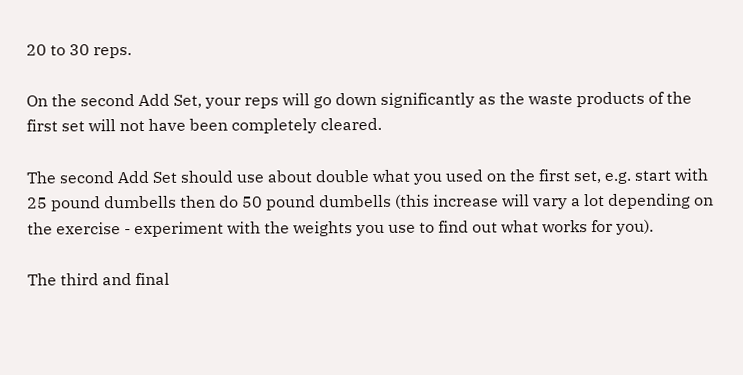20 to 30 reps.

On the second Add Set, your reps will go down significantly as the waste products of the first set will not have been completely cleared.

The second Add Set should use about double what you used on the first set, e.g. start with 25 pound dumbells then do 50 pound dumbells (this increase will vary a lot depending on the exercise - experiment with the weights you use to find out what works for you).

The third and final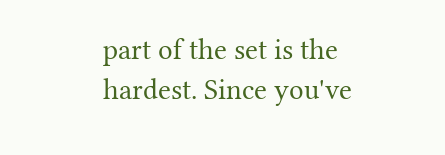part of the set is the hardest. Since you've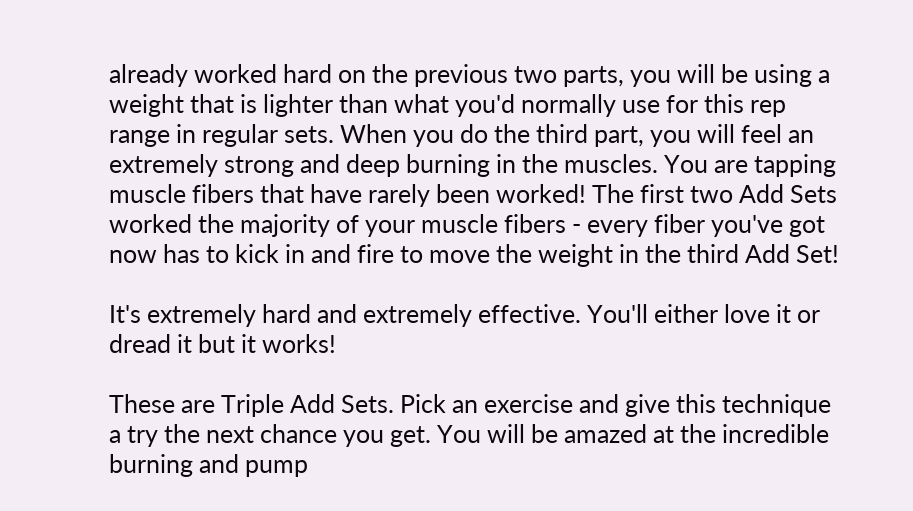already worked hard on the previous two parts, you will be using a weight that is lighter than what you'd normally use for this rep range in regular sets. When you do the third part, you will feel an extremely strong and deep burning in the muscles. You are tapping muscle fibers that have rarely been worked! The first two Add Sets worked the majority of your muscle fibers - every fiber you've got now has to kick in and fire to move the weight in the third Add Set!

It's extremely hard and extremely effective. You'll either love it or dread it but it works!

These are Triple Add Sets. Pick an exercise and give this technique a try the next chance you get. You will be amazed at the incredible burning and pump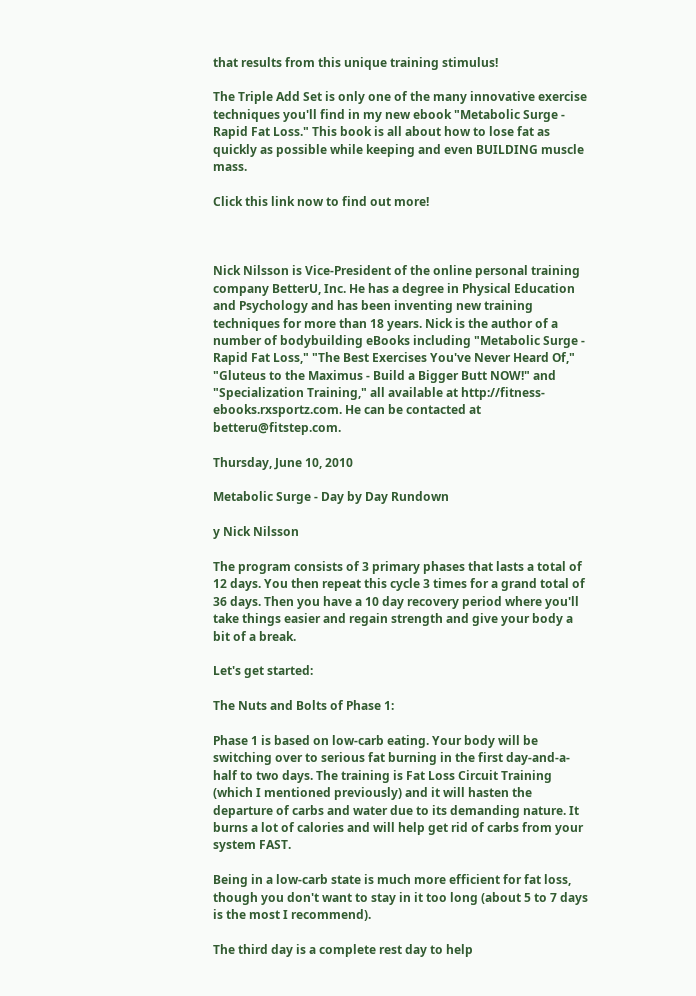that results from this unique training stimulus!

The Triple Add Set is only one of the many innovative exercise techniques you'll find in my new ebook "Metabolic Surge - Rapid Fat Loss." This book is all about how to lose fat as quickly as possible while keeping and even BUILDING muscle mass.

Click this link now to find out more!



Nick Nilsson is Vice-President of the online personal training company BetterU, Inc. He has a degree in Physical Education and Psychology and has been inventing new training techniques for more than 18 years. Nick is the author of a number of bodybuilding eBooks including "Metabolic Surge - Rapid Fat Loss," "The Best Exercises You've Never Heard Of," "Gluteus to the Maximus - Build a Bigger Butt NOW!" and "Specialization Training," all available at http://fitness-ebooks.rxsportz.com. He can be contacted at betteru@fitstep.com.

Thursday, June 10, 2010

Metabolic Surge - Day by Day Rundown

y Nick Nilsson

The program consists of 3 primary phases that lasts a total of 12 days. You then repeat this cycle 3 times for a grand total of 36 days. Then you have a 10 day recovery period where you'll take things easier and regain strength and give your body a bit of a break.

Let's get started:

The Nuts and Bolts of Phase 1:

Phase 1 is based on low-carb eating. Your body will be switching over to serious fat burning in the first day-and-a-half to two days. The training is Fat Loss Circuit Training (which I mentioned previously) and it will hasten the departure of carbs and water due to its demanding nature. It burns a lot of calories and will help get rid of carbs from your system FAST.

Being in a low-carb state is much more efficient for fat loss, though you don't want to stay in it too long (about 5 to 7 days is the most I recommend).

The third day is a complete rest day to help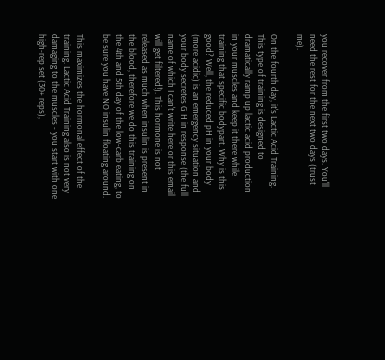you recover from the first two days. You'll need the rest for the next two days (trust me).

On the fourth day, it's Lactic Acid Training. This type of training is designed to dramatically ramp up lactic acid production in your muscles and keep it there while training that specific bodypart. Why is this good? Well, the reduced pH in your body (more acidic) is an emergency situation and your body secretes G H in response (the full name of which I can't write here or this email will get filtered!). This hormone is not released as much when insulin is present in the blood, therefore we do this training on the 4th and 5th day of the low-carb eating, to be sure you have NO insulin floating around.

This maximizes the hormonal effect of the training. Lactic Acid Training also is not very damaging to the muscles - you start with one high-rep set (30+ reps),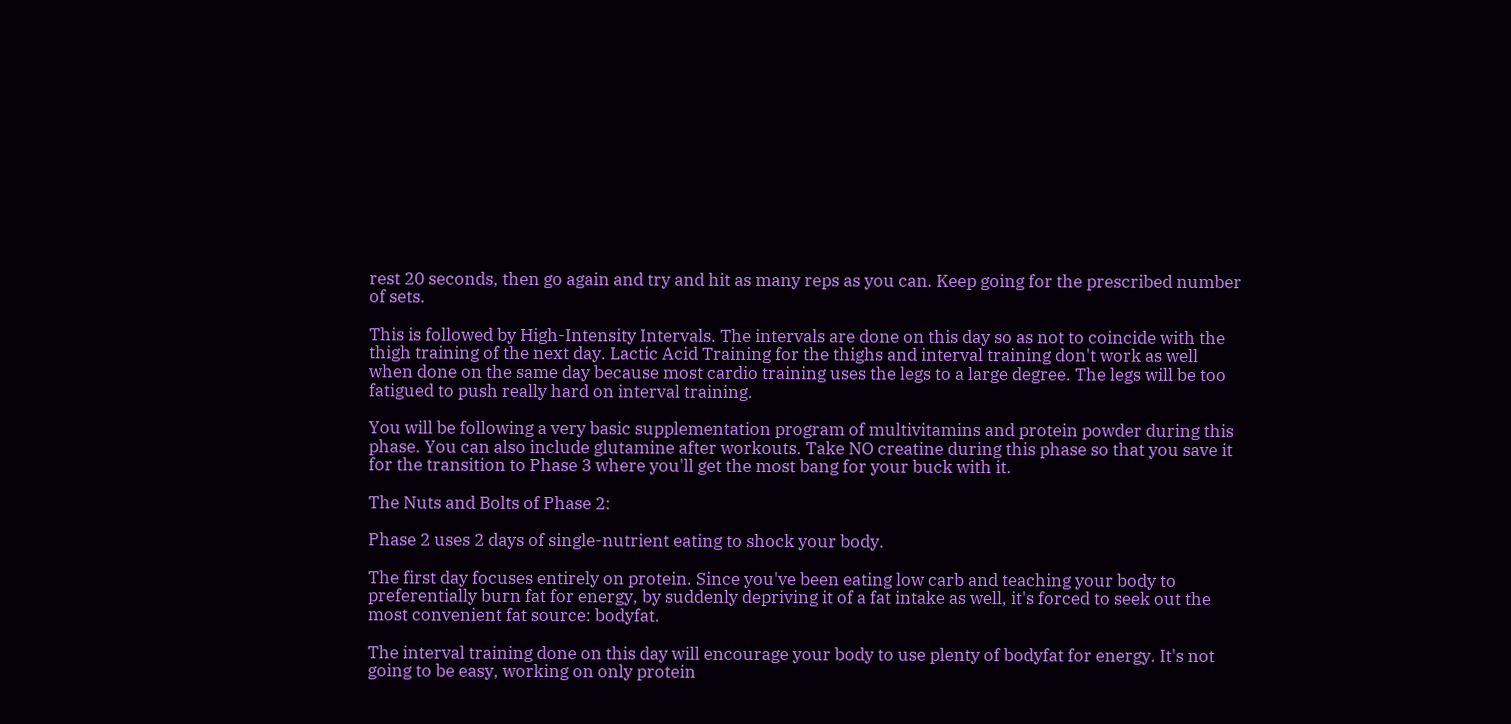rest 20 seconds, then go again and try and hit as many reps as you can. Keep going for the prescribed number of sets.

This is followed by High-Intensity Intervals. The intervals are done on this day so as not to coincide with the thigh training of the next day. Lactic Acid Training for the thighs and interval training don't work as well when done on the same day because most cardio training uses the legs to a large degree. The legs will be too fatigued to push really hard on interval training.

You will be following a very basic supplementation program of multivitamins and protein powder during this phase. You can also include glutamine after workouts. Take NO creatine during this phase so that you save it for the transition to Phase 3 where you'll get the most bang for your buck with it.

The Nuts and Bolts of Phase 2:

Phase 2 uses 2 days of single-nutrient eating to shock your body.

The first day focuses entirely on protein. Since you've been eating low carb and teaching your body to preferentially burn fat for energy, by suddenly depriving it of a fat intake as well, it's forced to seek out the most convenient fat source: bodyfat.

The interval training done on this day will encourage your body to use plenty of bodyfat for energy. It's not going to be easy, working on only protein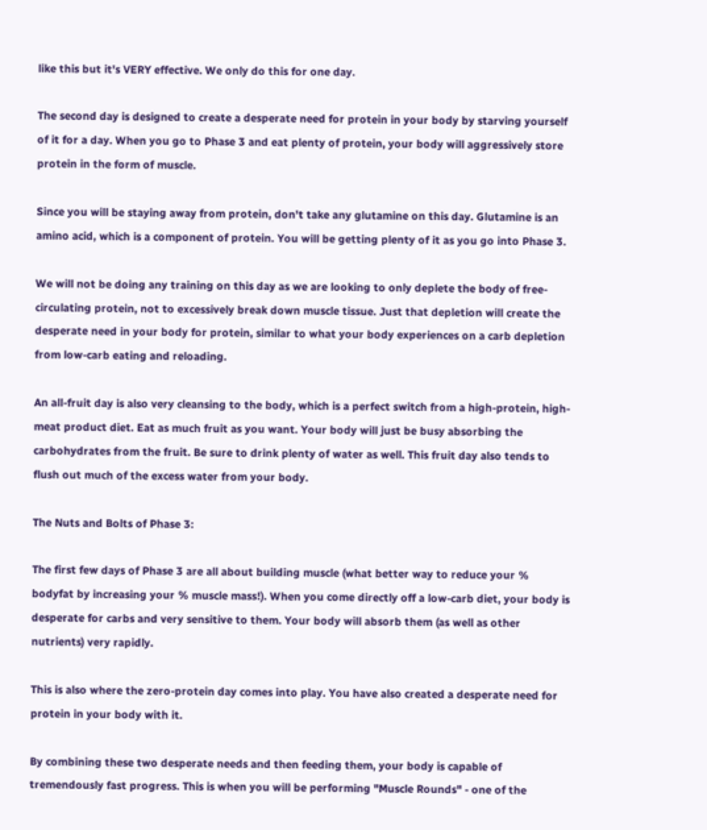like this but it's VERY effective. We only do this for one day.

The second day is designed to create a desperate need for protein in your body by starving yourself of it for a day. When you go to Phase 3 and eat plenty of protein, your body will aggressively store protein in the form of muscle.

Since you will be staying away from protein, don't take any glutamine on this day. Glutamine is an amino acid, which is a component of protein. You will be getting plenty of it as you go into Phase 3.

We will not be doing any training on this day as we are looking to only deplete the body of free-circulating protein, not to excessively break down muscle tissue. Just that depletion will create the desperate need in your body for protein, similar to what your body experiences on a carb depletion from low-carb eating and reloading.

An all-fruit day is also very cleansing to the body, which is a perfect switch from a high-protein, high-meat product diet. Eat as much fruit as you want. Your body will just be busy absorbing the carbohydrates from the fruit. Be sure to drink plenty of water as well. This fruit day also tends to flush out much of the excess water from your body.

The Nuts and Bolts of Phase 3:

The first few days of Phase 3 are all about building muscle (what better way to reduce your % bodyfat by increasing your % muscle mass!). When you come directly off a low-carb diet, your body is desperate for carbs and very sensitive to them. Your body will absorb them (as well as other nutrients) very rapidly.

This is also where the zero-protein day comes into play. You have also created a desperate need for protein in your body with it.

By combining these two desperate needs and then feeding them, your body is capable of tremendously fast progress. This is when you will be performing "Muscle Rounds" - one of the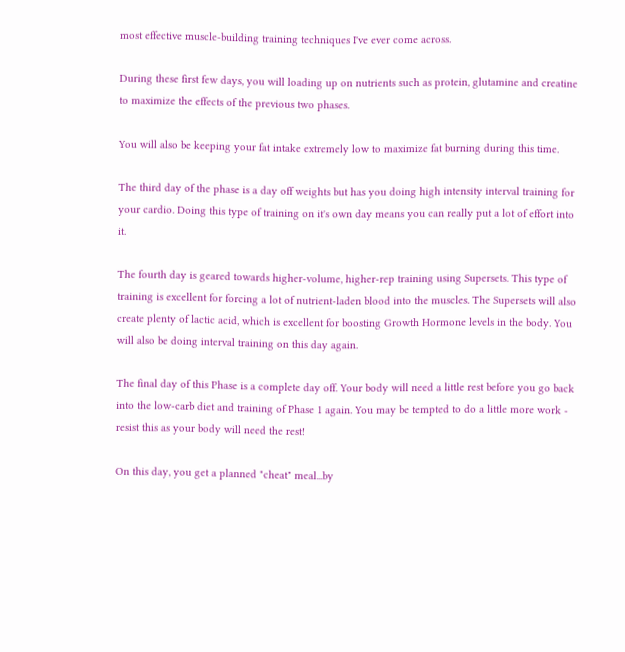most effective muscle-building training techniques I've ever come across.

During these first few days, you will loading up on nutrients such as protein, glutamine and creatine to maximize the effects of the previous two phases.

You will also be keeping your fat intake extremely low to maximize fat burning during this time.

The third day of the phase is a day off weights but has you doing high intensity interval training for your cardio. Doing this type of training on it's own day means you can really put a lot of effort into it.

The fourth day is geared towards higher-volume, higher-rep training using Supersets. This type of training is excellent for forcing a lot of nutrient-laden blood into the muscles. The Supersets will also create plenty of lactic acid, which is excellent for boosting Growth Hormone levels in the body. You will also be doing interval training on this day again.

The final day of this Phase is a complete day off. Your body will need a little rest before you go back into the low-carb diet and training of Phase 1 again. You may be tempted to do a little more work - resist this as your body will need the rest!

On this day, you get a planned "cheat" meal...by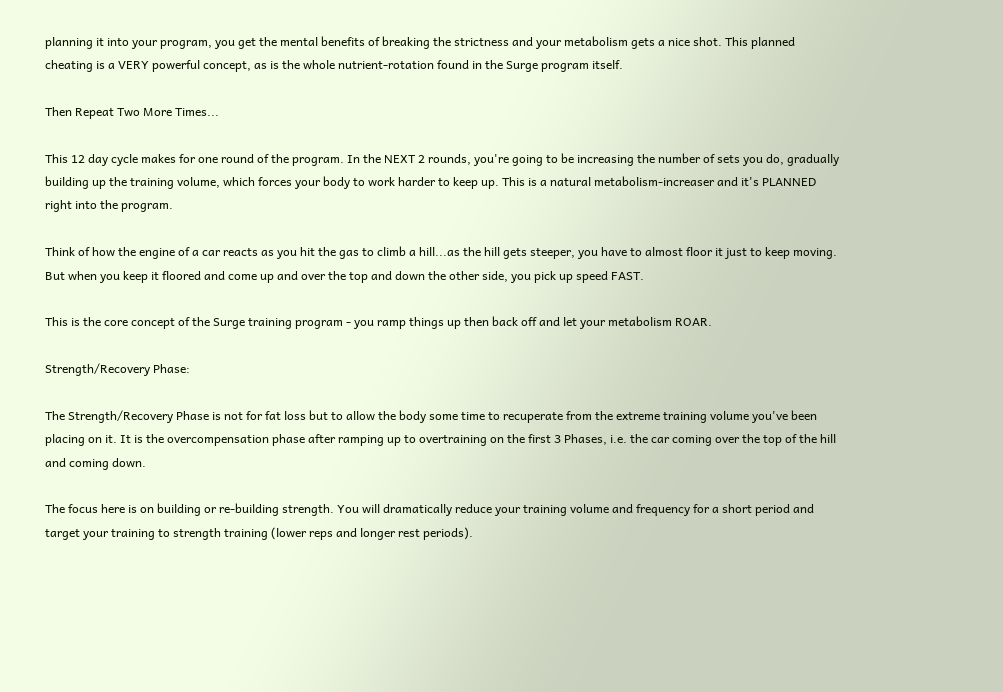planning it into your program, you get the mental benefits of breaking the strictness and your metabolism gets a nice shot. This planned cheating is a VERY powerful concept, as is the whole nutrient-rotation found in the Surge program itself.

Then Repeat Two More Times...

This 12 day cycle makes for one round of the program. In the NEXT 2 rounds, you're going to be increasing the number of sets you do, gradually building up the training volume, which forces your body to work harder to keep up. This is a natural metabolism-increaser and it's PLANNED right into the program.

Think of how the engine of a car reacts as you hit the gas to climb a hill...as the hill gets steeper, you have to almost floor it just to keep moving. But when you keep it floored and come up and over the top and down the other side, you pick up speed FAST.

This is the core concept of the Surge training program - you ramp things up then back off and let your metabolism ROAR.

Strength/Recovery Phase:

The Strength/Recovery Phase is not for fat loss but to allow the body some time to recuperate from the extreme training volume you've been placing on it. It is the overcompensation phase after ramping up to overtraining on the first 3 Phases, i.e. the car coming over the top of the hill and coming down.

The focus here is on building or re-building strength. You will dramatically reduce your training volume and frequency for a short period and target your training to strength training (lower reps and longer rest periods).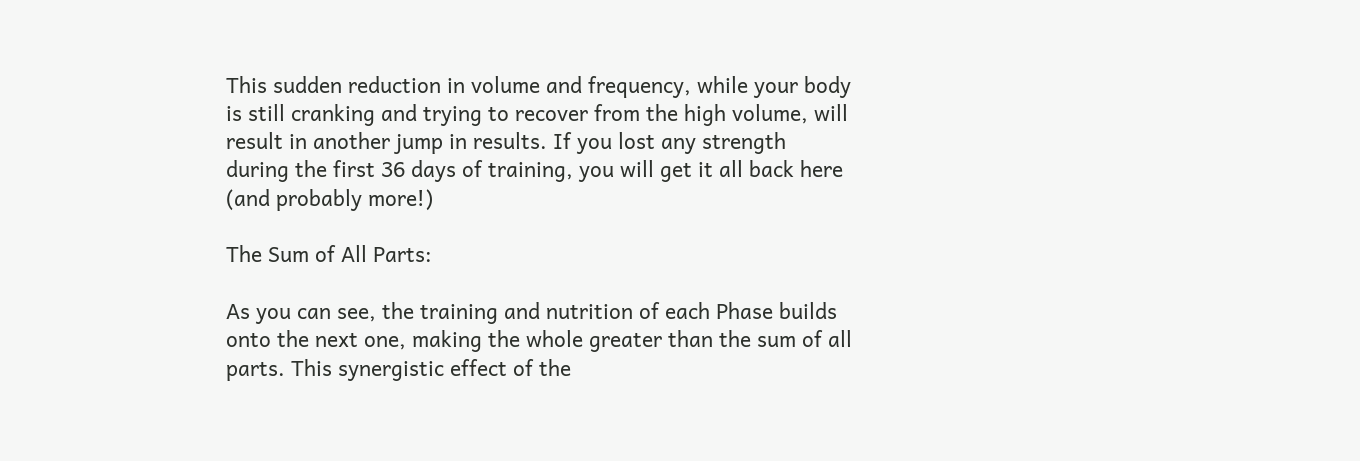This sudden reduction in volume and frequency, while your body is still cranking and trying to recover from the high volume, will result in another jump in results. If you lost any strength during the first 36 days of training, you will get it all back here (and probably more!)

The Sum of All Parts:

As you can see, the training and nutrition of each Phase builds onto the next one, making the whole greater than the sum of all parts. This synergistic effect of the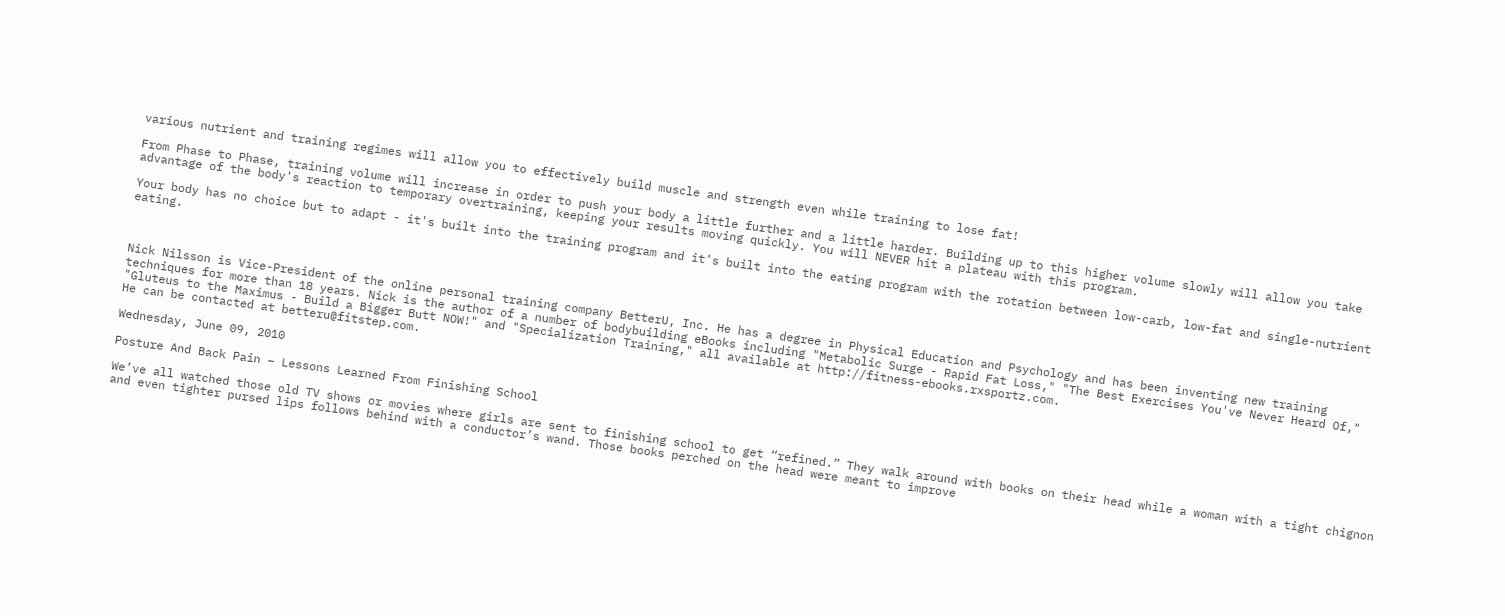various nutrient and training regimes will allow you to effectively build muscle and strength even while training to lose fat!

From Phase to Phase, training volume will increase in order to push your body a little further and a little harder. Building up to this higher volume slowly will allow you take advantage of the body's reaction to temporary overtraining, keeping your results moving quickly. You will NEVER hit a plateau with this program.

Your body has no choice but to adapt - it's built into the training program and it's built into the eating program with the rotation between low-carb, low-fat and single-nutrient eating.



Nick Nilsson is Vice-President of the online personal training company BetterU, Inc. He has a degree in Physical Education and Psychology and has been inventing new training techniques for more than 18 years. Nick is the author of a number of bodybuilding eBooks including "Metabolic Surge - Rapid Fat Loss," "The Best Exercises You've Never Heard Of," "Gluteus to the Maximus - Build a Bigger Butt NOW!" and "Specialization Training," all available at http://fitness-ebooks.rxsportz.com.
He can be contacted at betteru@fitstep.com.

Wednesday, June 09, 2010

Posture And Back Pain – Lessons Learned From Finishing School

We’ve all watched those old TV shows or movies where girls are sent to finishing school to get “refined.” They walk around with books on their head while a woman with a tight chignon and even tighter pursed lips follows behind with a conductor’s wand. Those books perched on the head were meant to improve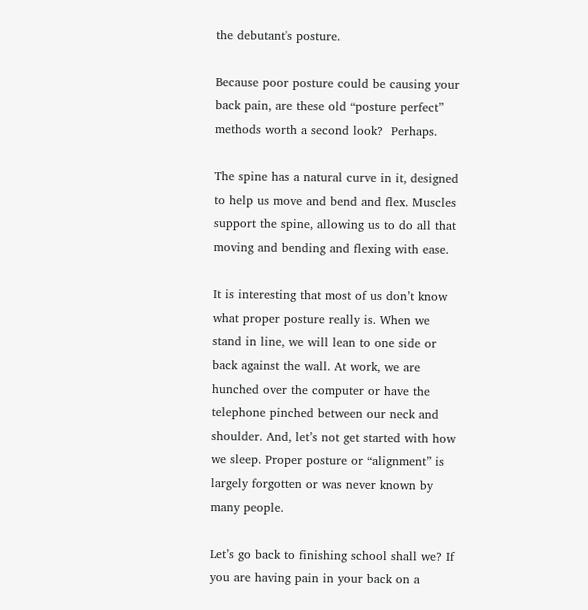the debutant's posture.

Because poor posture could be causing your back pain, are these old “posture perfect” methods worth a second look?  Perhaps.

The spine has a natural curve in it, designed to help us move and bend and flex. Muscles support the spine, allowing us to do all that moving and bending and flexing with ease.

It is interesting that most of us don’t know what proper posture really is. When we stand in line, we will lean to one side or back against the wall. At work, we are hunched over the computer or have the telephone pinched between our neck and shoulder. And, let’s not get started with how we sleep. Proper posture or “alignment” is largely forgotten or was never known by many people.

Let’s go back to finishing school shall we? If you are having pain in your back on a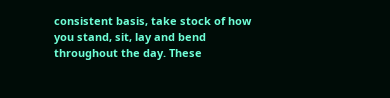consistent basis, take stock of how you stand, sit, lay and bend throughout the day. These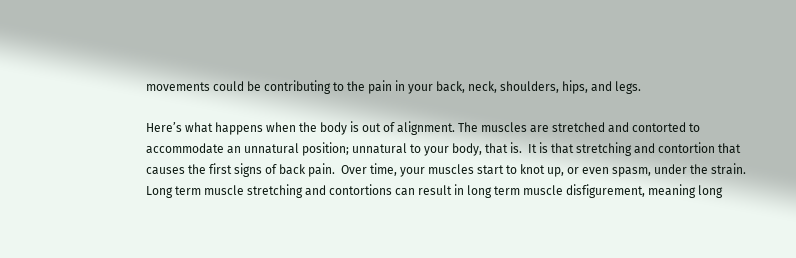movements could be contributing to the pain in your back, neck, shoulders, hips, and legs.

Here’s what happens when the body is out of alignment. The muscles are stretched and contorted to accommodate an unnatural position; unnatural to your body, that is.  It is that stretching and contortion that causes the first signs of back pain.  Over time, your muscles start to knot up, or even spasm, under the strain.  Long term muscle stretching and contortions can result in long term muscle disfigurement, meaning long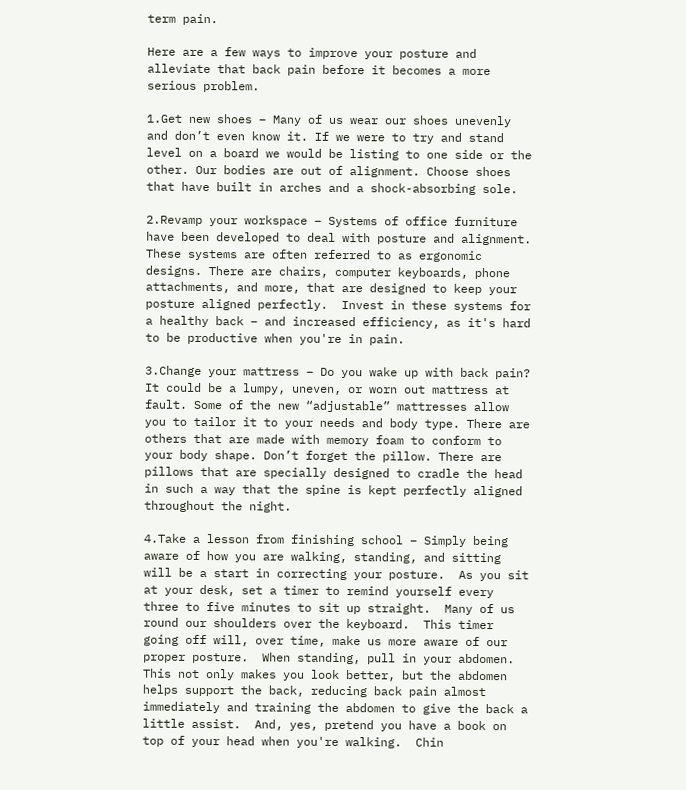term pain.

Here are a few ways to improve your posture and alleviate that back pain before it becomes a more serious problem.

1.Get new shoes – Many of us wear our shoes unevenly and don’t even know it. If we were to try and stand level on a board we would be listing to one side or the other. Our bodies are out of alignment. Choose shoes that have built in arches and a shock-absorbing sole.

2.Revamp your workspace – Systems of office furniture have been developed to deal with posture and alignment. These systems are often referred to as ergonomic designs. There are chairs, computer keyboards, phone attachments, and more, that are designed to keep your posture aligned perfectly.  Invest in these systems for a healthy back – and increased efficiency, as it's hard to be productive when you're in pain.

3.Change your mattress – Do you wake up with back pain?  It could be a lumpy, uneven, or worn out mattress at fault. Some of the new “adjustable” mattresses allow you to tailor it to your needs and body type. There are others that are made with memory foam to conform to your body shape. Don’t forget the pillow. There are pillows that are specially designed to cradle the head in such a way that the spine is kept perfectly aligned throughout the night.

4.Take a lesson from finishing school – Simply being aware of how you are walking, standing, and sitting will be a start in correcting your posture.  As you sit at your desk, set a timer to remind yourself every three to five minutes to sit up straight.  Many of us round our shoulders over the keyboard.  This timer going off will, over time, make us more aware of our proper posture.  When standing, pull in your abdomen.  This not only makes you look better, but the abdomen helps support the back, reducing back pain almost immediately and training the abdomen to give the back a little assist.  And, yes, pretend you have a book on top of your head when you're walking.  Chin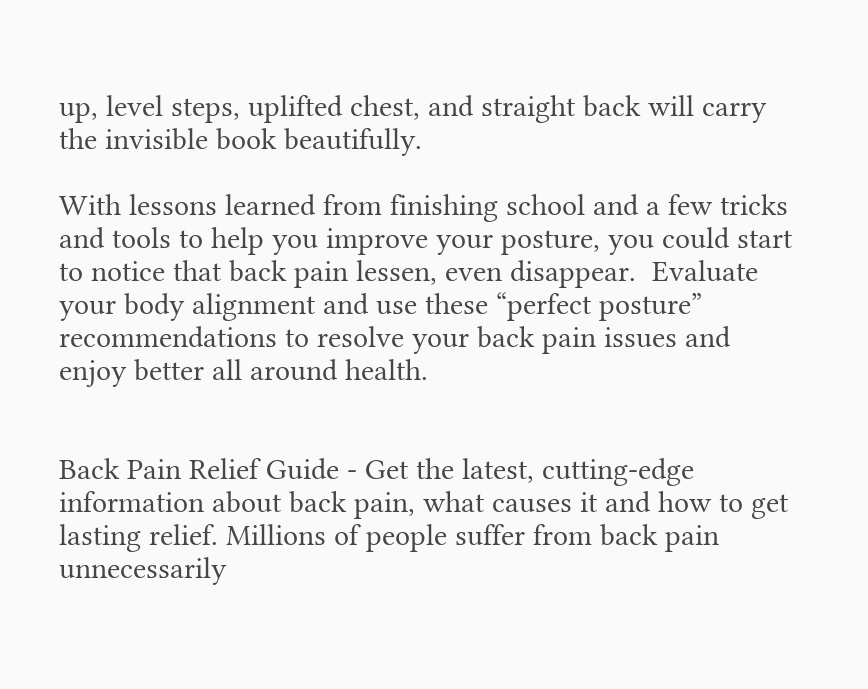up, level steps, uplifted chest, and straight back will carry the invisible book beautifully.

With lessons learned from finishing school and a few tricks and tools to help you improve your posture, you could start to notice that back pain lessen, even disappear.  Evaluate your body alignment and use these “perfect posture” recommendations to resolve your back pain issues and enjoy better all around health.


Back Pain Relief Guide - Get the latest, cutting-edge information about back pain, what causes it and how to get lasting relief. Millions of people suffer from back pain unnecessarily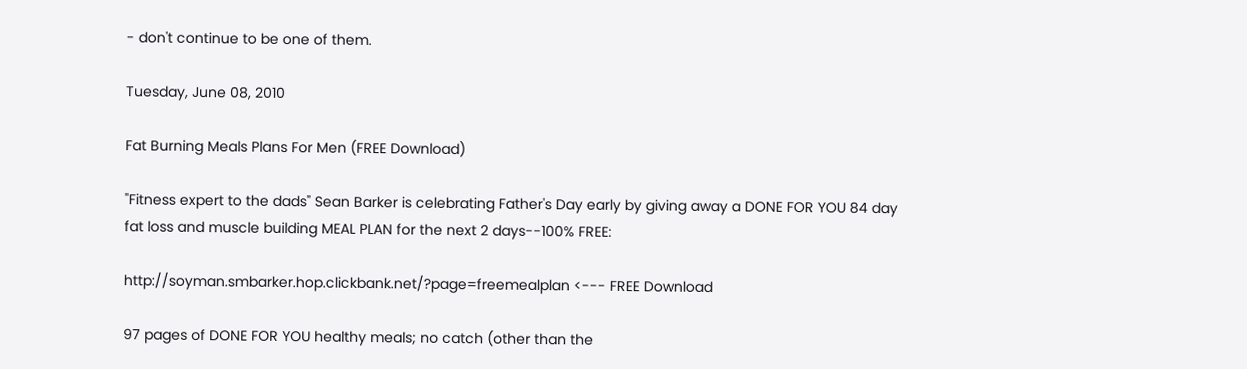- don't continue to be one of them.

Tuesday, June 08, 2010

Fat Burning Meals Plans For Men (FREE Download)

"Fitness expert to the dads" Sean Barker is celebrating Father's Day early by giving away a DONE FOR YOU 84 day fat loss and muscle building MEAL PLAN for the next 2 days--100% FREE:

http://soyman.smbarker.hop.clickbank.net/?page=freemealplan <--- FREE Download

97 pages of DONE FOR YOU healthy meals; no catch (other than the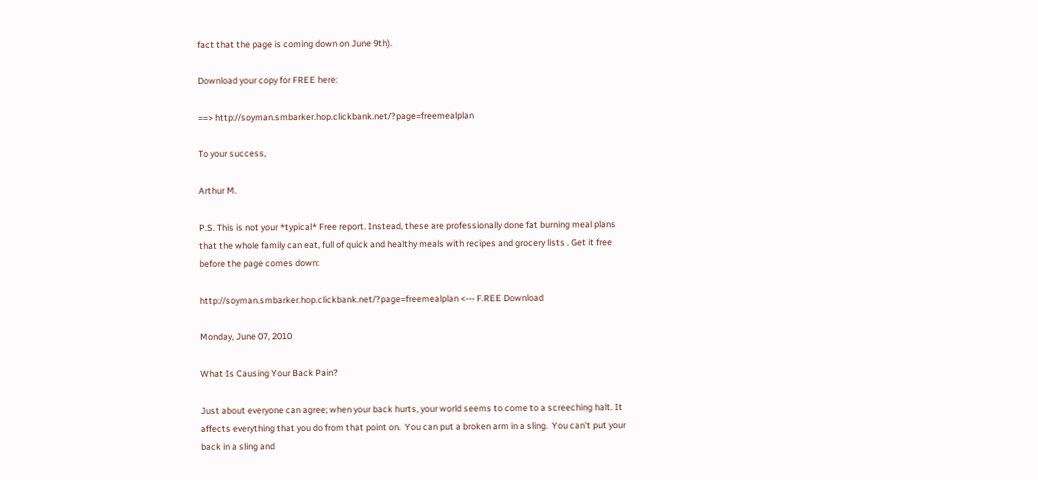fact that the page is coming down on June 9th).

Download your copy for FREE here:

==> http://soyman.smbarker.hop.clickbank.net/?page=freemealplan

To your success,

Arthur M.

P.S. This is not your *typical* Free report. Instead, these are professionally done fat burning meal plans that the whole family can eat, full of quick and healthy meals with recipes and grocery lists . Get it free before the page comes down:

http://soyman.smbarker.hop.clickbank.net/?page=freemealplan <--- F.REE Download

Monday, June 07, 2010

What Is Causing Your Back Pain?

Just about everyone can agree; when your back hurts, your world seems to come to a screeching halt. It affects everything that you do from that point on.  You can put a broken arm in a sling.  You can't put your back in a sling and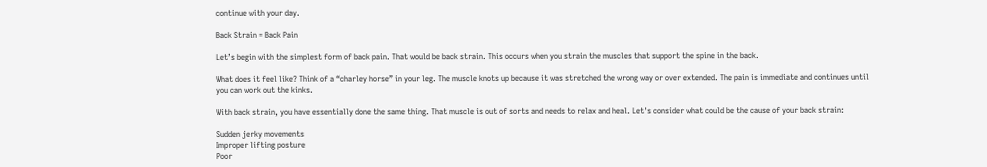continue with your day.

Back Strain = Back Pain

Let’s begin with the simplest form of back pain. That would be back strain. This occurs when you strain the muscles that support the spine in the back.

What does it feel like? Think of a “charley horse” in your leg. The muscle knots up because it was stretched the wrong way or over extended. The pain is immediate and continues until you can work out the kinks.

With back strain, you have essentially done the same thing. That muscle is out of sorts and needs to relax and heal. Let's consider what could be the cause of your back strain:

Sudden jerky movements
Improper lifting posture
Poor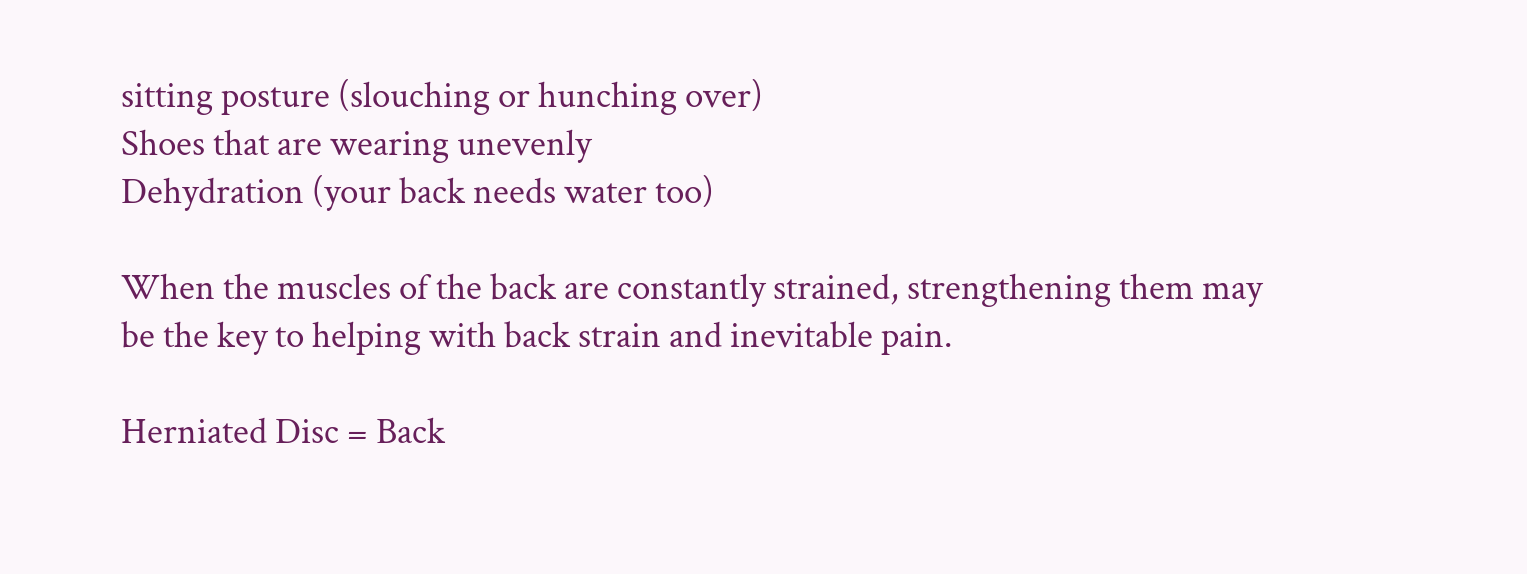sitting posture (slouching or hunching over)
Shoes that are wearing unevenly
Dehydration (your back needs water too)

When the muscles of the back are constantly strained, strengthening them may be the key to helping with back strain and inevitable pain.

Herniated Disc = Back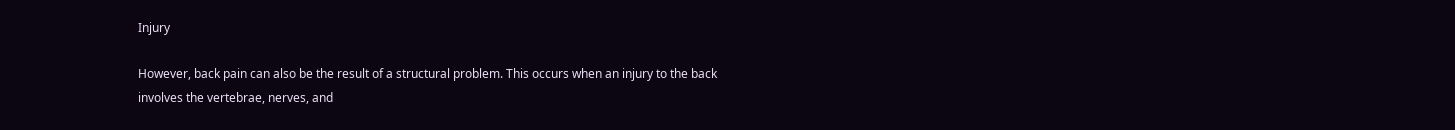Injury

However, back pain can also be the result of a structural problem. This occurs when an injury to the back involves the vertebrae, nerves, and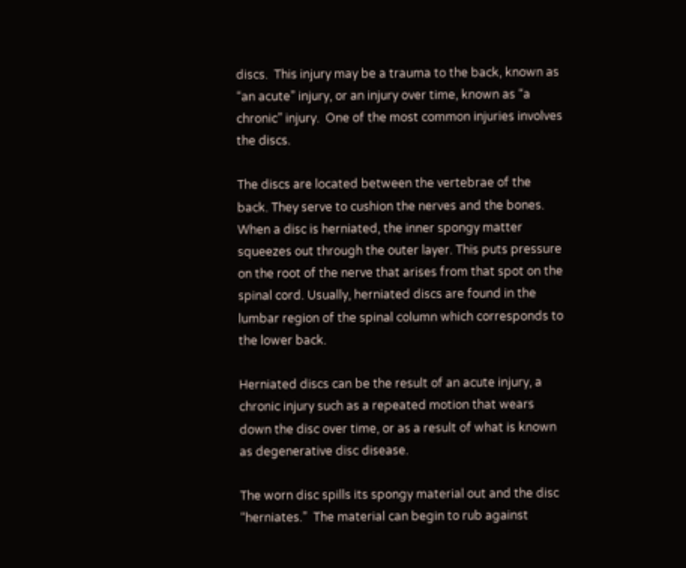discs.  This injury may be a trauma to the back, known as “an acute” injury, or an injury over time, known as “a chronic” injury.  One of the most common injuries involves the discs.

The discs are located between the vertebrae of the back. They serve to cushion the nerves and the bones. When a disc is herniated, the inner spongy matter squeezes out through the outer layer. This puts pressure on the root of the nerve that arises from that spot on the spinal cord. Usually, herniated discs are found in the lumbar region of the spinal column which corresponds to the lower back.

Herniated discs can be the result of an acute injury, a chronic injury such as a repeated motion that wears down the disc over time, or as a result of what is known as degenerative disc disease.

The worn disc spills its spongy material out and the disc “herniates.”  The material can begin to rub against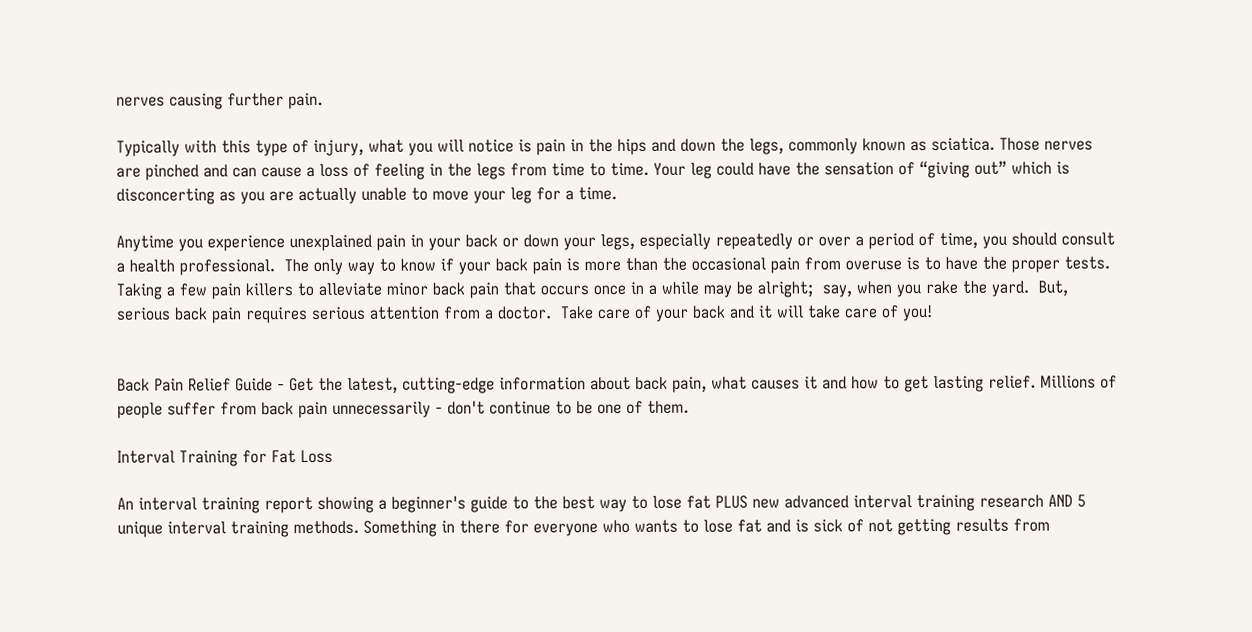nerves causing further pain.

Typically with this type of injury, what you will notice is pain in the hips and down the legs, commonly known as sciatica. Those nerves are pinched and can cause a loss of feeling in the legs from time to time. Your leg could have the sensation of “giving out” which is disconcerting as you are actually unable to move your leg for a time.

Anytime you experience unexplained pain in your back or down your legs, especially repeatedly or over a period of time, you should consult a health professional.  The only way to know if your back pain is more than the occasional pain from overuse is to have the proper tests.  Taking a few pain killers to alleviate minor back pain that occurs once in a while may be alright;  say, when you rake the yard.  But, serious back pain requires serious attention from a doctor.  Take care of your back and it will take care of you!


Back Pain Relief Guide - Get the latest, cutting-edge information about back pain, what causes it and how to get lasting relief. Millions of people suffer from back pain unnecessarily - don't continue to be one of them.

Interval Training for Fat Loss

An interval training report showing a beginner's guide to the best way to lose fat PLUS new advanced interval training research AND 5 unique interval training methods. Something in there for everyone who wants to lose fat and is sick of not getting results from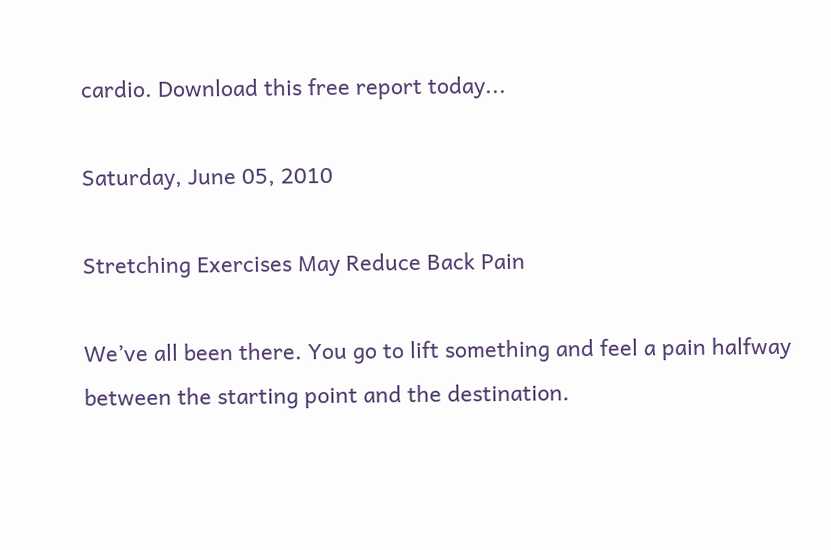cardio. Download this free report today...

Saturday, June 05, 2010

Stretching Exercises May Reduce Back Pain

We’ve all been there. You go to lift something and feel a pain halfway between the starting point and the destination.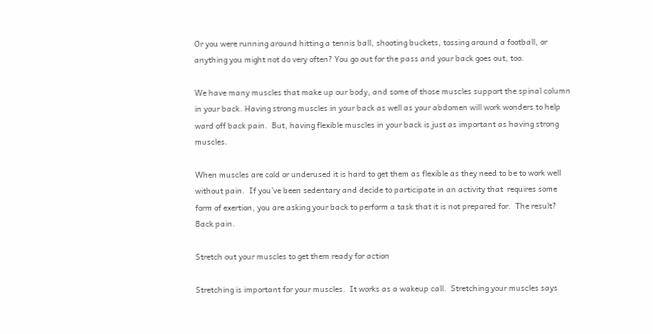Or you were running around hitting a tennis ball, shooting buckets, tossing around a football, or anything you might not do very often? You go out for the pass and your back goes out, too.

We have many muscles that make up our body, and some of those muscles support the spinal column in your back. Having strong muscles in your back as well as your abdomen will work wonders to help ward off back pain.  But, having flexible muscles in your back is just as important as having strong muscles.

When muscles are cold or underused it is hard to get them as flexible as they need to be to work well without pain.  If you’ve been sedentary and decide to participate in an activity that  requires some form of exertion, you are asking your back to perform a task that it is not prepared for.  The result?  Back pain.

Stretch out your muscles to get them ready for action

Stretching is important for your muscles.  It works as a wakeup call.  Stretching your muscles says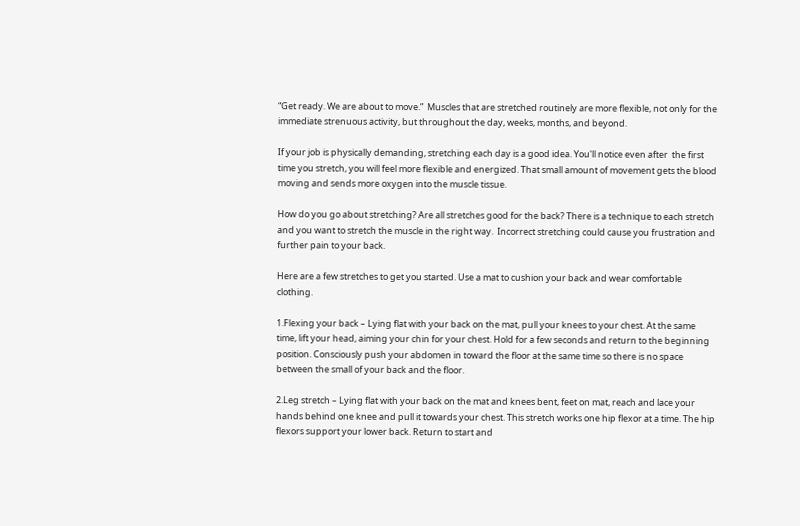“Get ready. We are about to move.”  Muscles that are stretched routinely are more flexible, not only for the immediate strenuous activity, but throughout the day, weeks, months, and beyond.

If your job is physically demanding, stretching each day is a good idea. You'll notice even after  the first time you stretch, you will feel more flexible and energized. That small amount of movement gets the blood moving and sends more oxygen into the muscle tissue.

How do you go about stretching? Are all stretches good for the back? There is a technique to each stretch and you want to stretch the muscle in the right way.  Incorrect stretching could cause you frustration and further pain to your back.

Here are a few stretches to get you started. Use a mat to cushion your back and wear comfortable clothing.

1.Flexing your back – Lying flat with your back on the mat, pull your knees to your chest. At the same time, lift your head, aiming your chin for your chest. Hold for a few seconds and return to the beginning position. Consciously push your abdomen in toward the floor at the same time so there is no space between the small of your back and the floor.

2.Leg stretch – Lying flat with your back on the mat and knees bent, feet on mat, reach and lace your hands behind one knee and pull it towards your chest. This stretch works one hip flexor at a time. The hip flexors support your lower back. Return to start and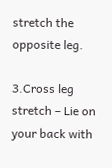stretch the opposite leg.

3.Cross leg stretch – Lie on your back with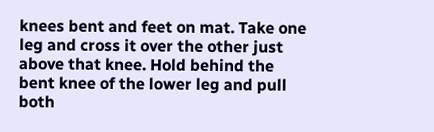knees bent and feet on mat. Take one leg and cross it over the other just above that knee. Hold behind the bent knee of the lower leg and pull both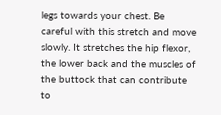legs towards your chest. Be careful with this stretch and move slowly. It stretches the hip flexor, the lower back and the muscles of the buttock that can contribute to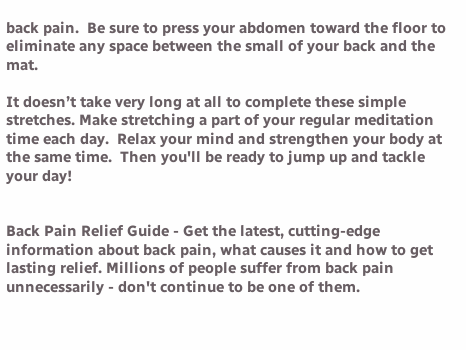back pain.  Be sure to press your abdomen toward the floor to eliminate any space between the small of your back and the mat.

It doesn’t take very long at all to complete these simple stretches. Make stretching a part of your regular meditation time each day.  Relax your mind and strengthen your body at the same time.  Then you'll be ready to jump up and tackle your day!


Back Pain Relief Guide - Get the latest, cutting-edge information about back pain, what causes it and how to get lasting relief. Millions of people suffer from back pain unnecessarily - don't continue to be one of them.